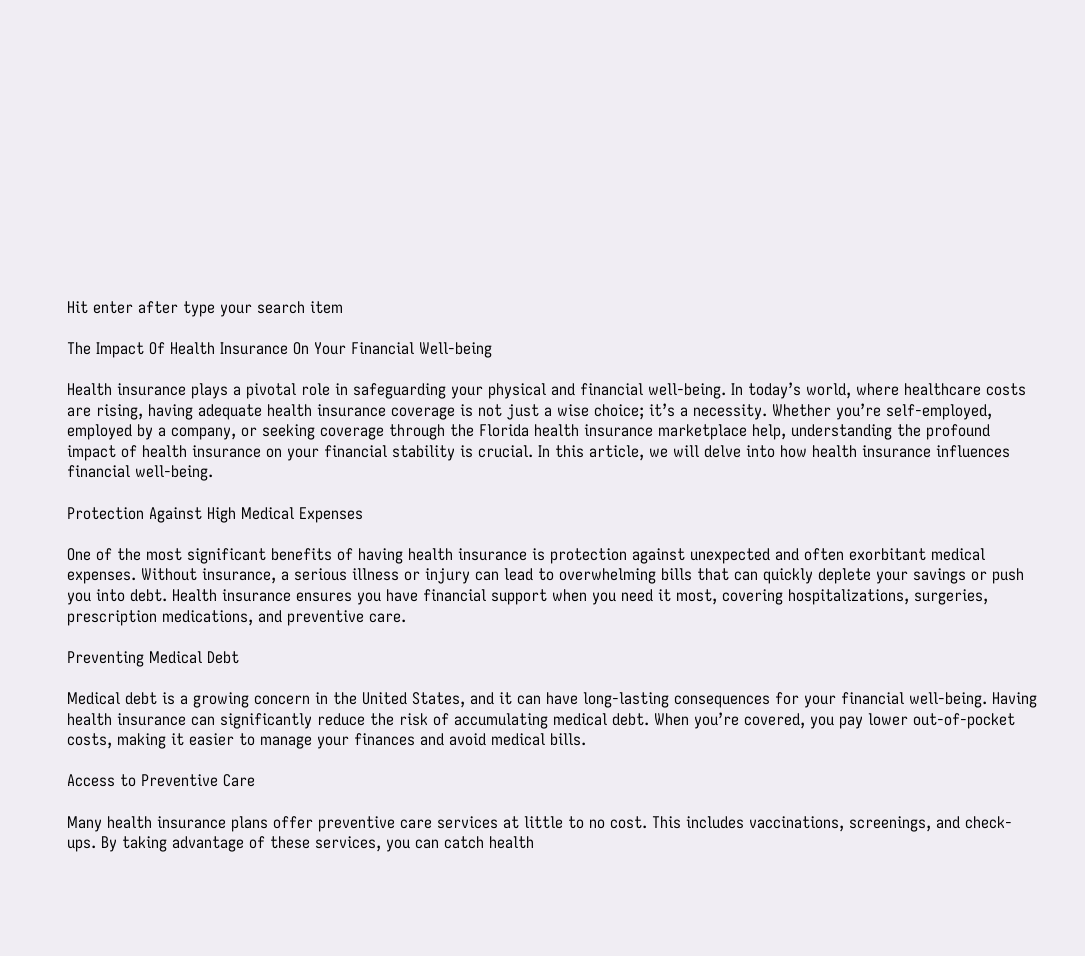Hit enter after type your search item

The Impact Of Health Insurance On Your Financial Well-being

Health insurance plays a pivotal role in safeguarding your physical and financial well-being. In today’s world, where healthcare costs are rising, having adequate health insurance coverage is not just a wise choice; it’s a necessity. Whether you’re self-employed, employed by a company, or seeking coverage through the Florida health insurance marketplace help, understanding the profound impact of health insurance on your financial stability is crucial. In this article, we will delve into how health insurance influences financial well-being.

Protection Against High Medical Expenses

One of the most significant benefits of having health insurance is protection against unexpected and often exorbitant medical expenses. Without insurance, a serious illness or injury can lead to overwhelming bills that can quickly deplete your savings or push you into debt. Health insurance ensures you have financial support when you need it most, covering hospitalizations, surgeries, prescription medications, and preventive care.

Preventing Medical Debt

Medical debt is a growing concern in the United States, and it can have long-lasting consequences for your financial well-being. Having health insurance can significantly reduce the risk of accumulating medical debt. When you’re covered, you pay lower out-of-pocket costs, making it easier to manage your finances and avoid medical bills.

Access to Preventive Care

Many health insurance plans offer preventive care services at little to no cost. This includes vaccinations, screenings, and check-ups. By taking advantage of these services, you can catch health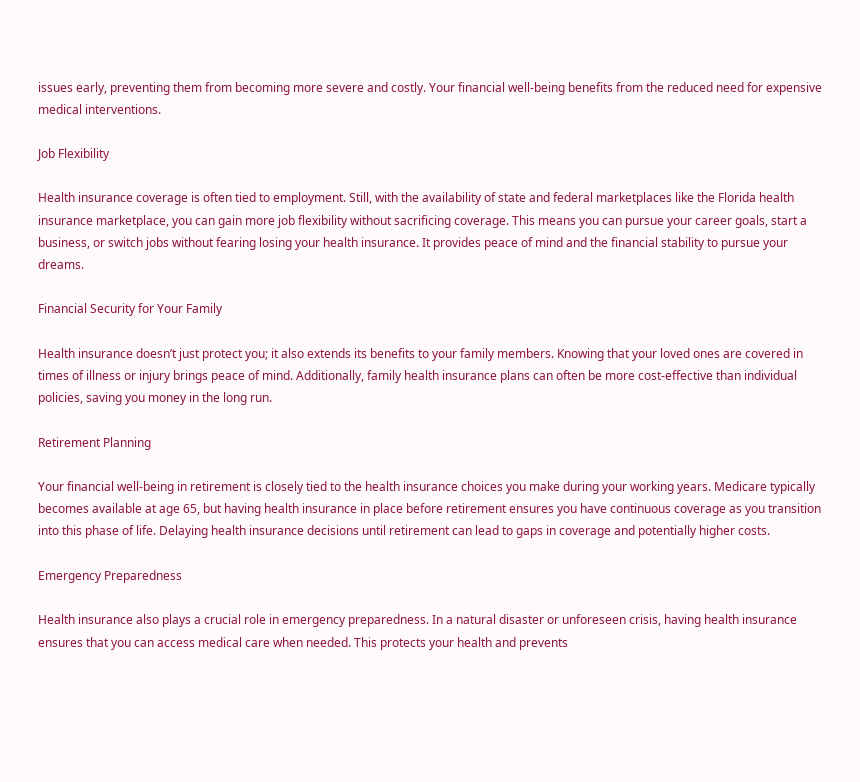issues early, preventing them from becoming more severe and costly. Your financial well-being benefits from the reduced need for expensive medical interventions.

Job Flexibility

Health insurance coverage is often tied to employment. Still, with the availability of state and federal marketplaces like the Florida health insurance marketplace, you can gain more job flexibility without sacrificing coverage. This means you can pursue your career goals, start a business, or switch jobs without fearing losing your health insurance. It provides peace of mind and the financial stability to pursue your dreams.

Financial Security for Your Family

Health insurance doesn’t just protect you; it also extends its benefits to your family members. Knowing that your loved ones are covered in times of illness or injury brings peace of mind. Additionally, family health insurance plans can often be more cost-effective than individual policies, saving you money in the long run.

Retirement Planning

Your financial well-being in retirement is closely tied to the health insurance choices you make during your working years. Medicare typically becomes available at age 65, but having health insurance in place before retirement ensures you have continuous coverage as you transition into this phase of life. Delaying health insurance decisions until retirement can lead to gaps in coverage and potentially higher costs.

Emergency Preparedness

Health insurance also plays a crucial role in emergency preparedness. In a natural disaster or unforeseen crisis, having health insurance ensures that you can access medical care when needed. This protects your health and prevents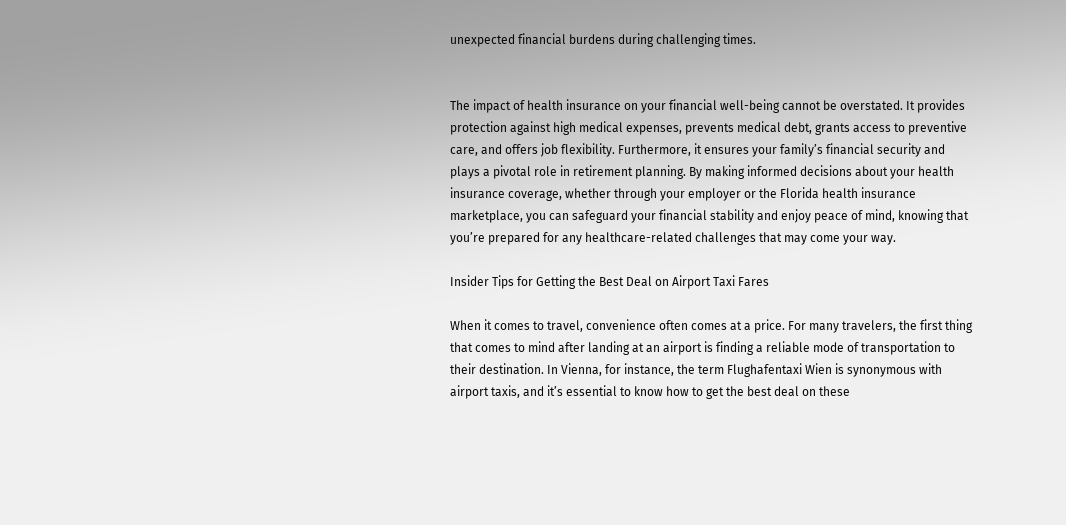unexpected financial burdens during challenging times.


The impact of health insurance on your financial well-being cannot be overstated. It provides protection against high medical expenses, prevents medical debt, grants access to preventive care, and offers job flexibility. Furthermore, it ensures your family’s financial security and plays a pivotal role in retirement planning. By making informed decisions about your health insurance coverage, whether through your employer or the Florida health insurance marketplace, you can safeguard your financial stability and enjoy peace of mind, knowing that you’re prepared for any healthcare-related challenges that may come your way.

Insider Tips for Getting the Best Deal on Airport Taxi Fares

When it comes to travel, convenience often comes at a price. For many travelers, the first thing that comes to mind after landing at an airport is finding a reliable mode of transportation to their destination. In Vienna, for instance, the term Flughafentaxi Wien is synonymous with airport taxis, and it’s essential to know how to get the best deal on these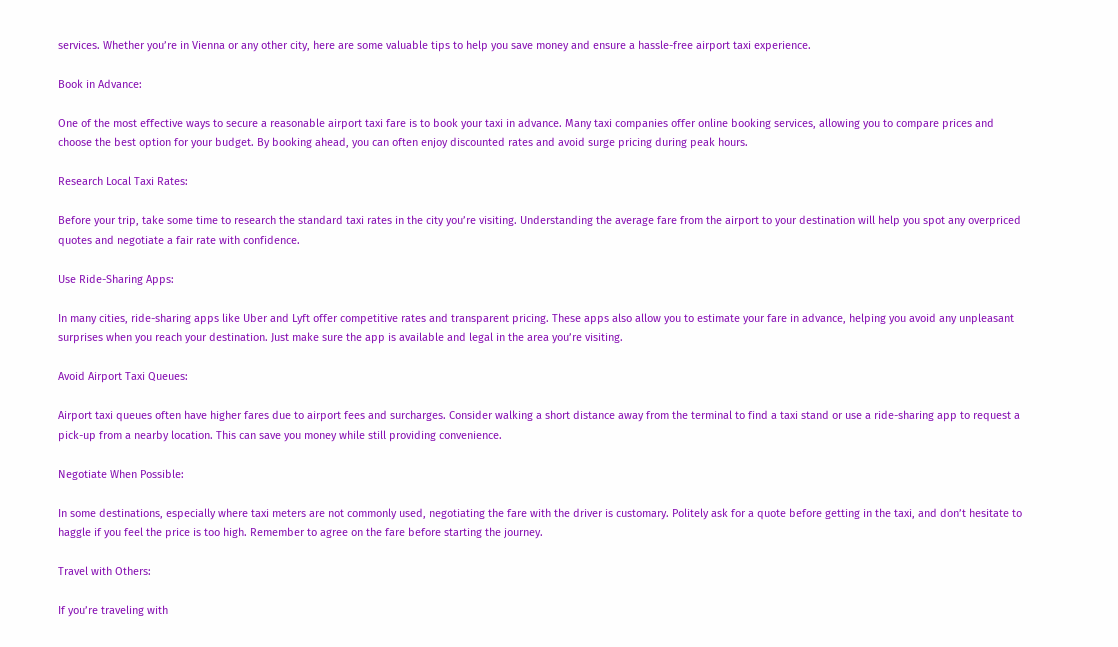services. Whether you’re in Vienna or any other city, here are some valuable tips to help you save money and ensure a hassle-free airport taxi experience.

Book in Advance:

One of the most effective ways to secure a reasonable airport taxi fare is to book your taxi in advance. Many taxi companies offer online booking services, allowing you to compare prices and choose the best option for your budget. By booking ahead, you can often enjoy discounted rates and avoid surge pricing during peak hours.

Research Local Taxi Rates:

Before your trip, take some time to research the standard taxi rates in the city you’re visiting. Understanding the average fare from the airport to your destination will help you spot any overpriced quotes and negotiate a fair rate with confidence.

Use Ride-Sharing Apps:

In many cities, ride-sharing apps like Uber and Lyft offer competitive rates and transparent pricing. These apps also allow you to estimate your fare in advance, helping you avoid any unpleasant surprises when you reach your destination. Just make sure the app is available and legal in the area you’re visiting.

Avoid Airport Taxi Queues:

Airport taxi queues often have higher fares due to airport fees and surcharges. Consider walking a short distance away from the terminal to find a taxi stand or use a ride-sharing app to request a pick-up from a nearby location. This can save you money while still providing convenience.

Negotiate When Possible:

In some destinations, especially where taxi meters are not commonly used, negotiating the fare with the driver is customary. Politely ask for a quote before getting in the taxi, and don’t hesitate to haggle if you feel the price is too high. Remember to agree on the fare before starting the journey.

Travel with Others:

If you’re traveling with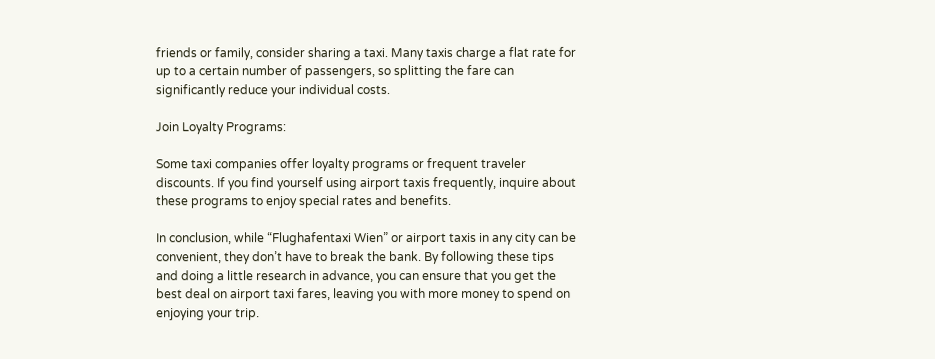friends or family, consider sharing a taxi. Many taxis charge a flat rate for up to a certain number of passengers, so splitting the fare can significantly reduce your individual costs.

Join Loyalty Programs:

Some taxi companies offer loyalty programs or frequent traveler discounts. If you find yourself using airport taxis frequently, inquire about these programs to enjoy special rates and benefits.

In conclusion, while “Flughafentaxi Wien” or airport taxis in any city can be convenient, they don’t have to break the bank. By following these tips and doing a little research in advance, you can ensure that you get the best deal on airport taxi fares, leaving you with more money to spend on enjoying your trip.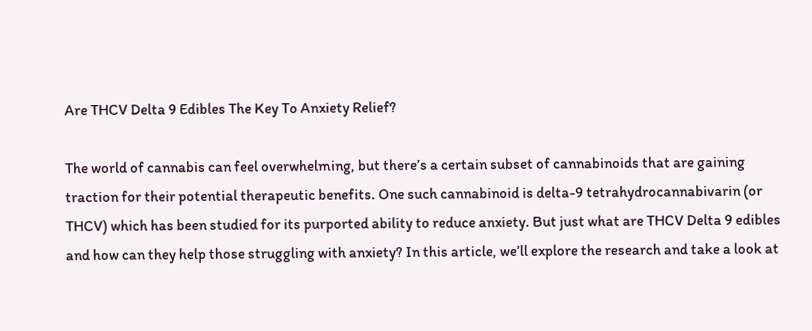Are THCV Delta 9 Edibles The Key To Anxiety Relief?

The world of cannabis can feel overwhelming, but there’s a certain subset of cannabinoids that are gaining traction for their potential therapeutic benefits. One such cannabinoid is delta-9 tetrahydrocannabivarin (or THCV) which has been studied for its purported ability to reduce anxiety. But just what are THCV Delta 9 edibles and how can they help those struggling with anxiety? In this article, we’ll explore the research and take a look at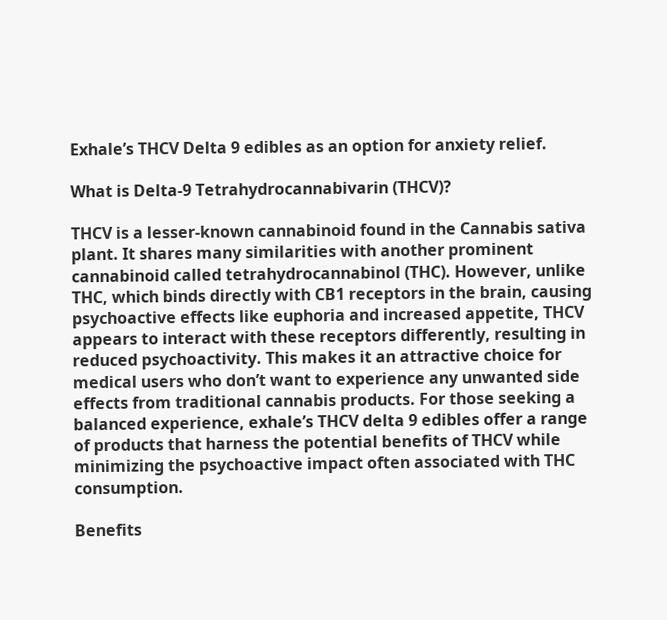Exhale’s THCV Delta 9 edibles as an option for anxiety relief.

What is Delta-9 Tetrahydrocannabivarin (THCV)?

THCV is a lesser-known cannabinoid found in the Cannabis sativa plant. It shares many similarities with another prominent cannabinoid called tetrahydrocannabinol (THC). However, unlike THC, which binds directly with CB1 receptors in the brain, causing psychoactive effects like euphoria and increased appetite, THCV appears to interact with these receptors differently, resulting in reduced psychoactivity. This makes it an attractive choice for medical users who don’t want to experience any unwanted side effects from traditional cannabis products. For those seeking a balanced experience, exhale’s THCV delta 9 edibles offer a range of products that harness the potential benefits of THCV while minimizing the psychoactive impact often associated with THC consumption.

Benefits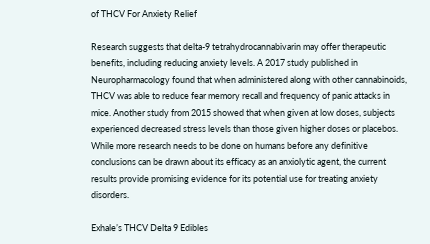of THCV For Anxiety Relief

Research suggests that delta-9 tetrahydrocannabivarin may offer therapeutic benefits, including reducing anxiety levels. A 2017 study published in Neuropharmacology found that when administered along with other cannabinoids, THCV was able to reduce fear memory recall and frequency of panic attacks in mice. Another study from 2015 showed that when given at low doses, subjects experienced decreased stress levels than those given higher doses or placebos. While more research needs to be done on humans before any definitive conclusions can be drawn about its efficacy as an anxiolytic agent, the current results provide promising evidence for its potential use for treating anxiety disorders.

Exhale’s THCV Delta 9 Edibles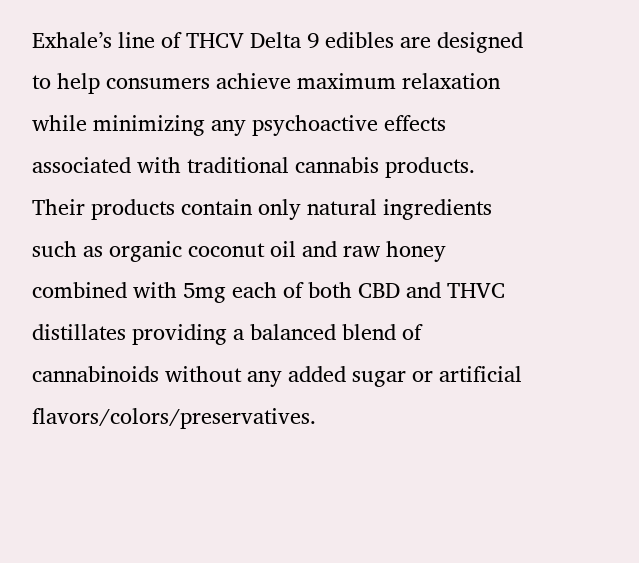Exhale’s line of THCV Delta 9 edibles are designed to help consumers achieve maximum relaxation while minimizing any psychoactive effects associated with traditional cannabis products. Their products contain only natural ingredients such as organic coconut oil and raw honey combined with 5mg each of both CBD and THVC distillates providing a balanced blend of cannabinoids without any added sugar or artificial flavors/colors/preservatives.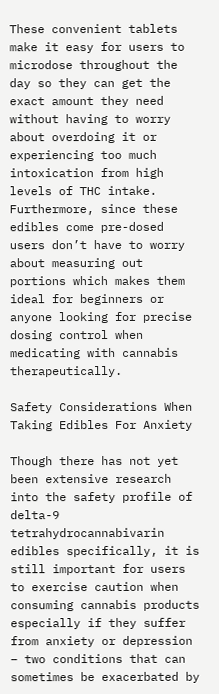These convenient tablets make it easy for users to microdose throughout the day so they can get the exact amount they need without having to worry about overdoing it or experiencing too much intoxication from high levels of THC intake. Furthermore, since these edibles come pre-dosed users don’t have to worry about measuring out portions which makes them ideal for beginners or anyone looking for precise dosing control when medicating with cannabis therapeutically.

Safety Considerations When Taking Edibles For Anxiety

Though there has not yet been extensive research into the safety profile of delta-9 tetrahydrocannabivarin edibles specifically, it is still important for users to exercise caution when consuming cannabis products especially if they suffer from anxiety or depression – two conditions that can sometimes be exacerbated by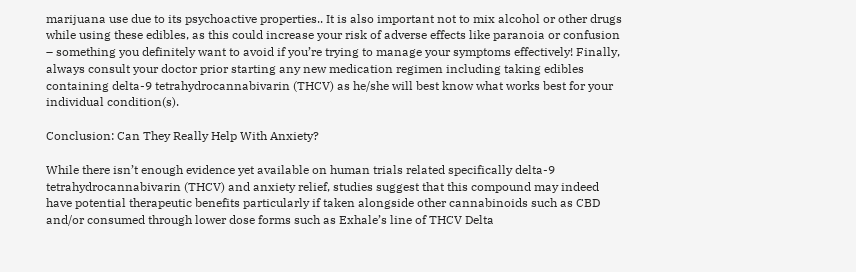marijuana use due to its psychoactive properties.. It is also important not to mix alcohol or other drugs while using these edibles, as this could increase your risk of adverse effects like paranoia or confusion – something you definitely want to avoid if you’re trying to manage your symptoms effectively! Finally, always consult your doctor prior starting any new medication regimen including taking edibles containing delta-9 tetrahydrocannabivarin (THCV) as he/she will best know what works best for your individual condition(s).

Conclusion: Can They Really Help With Anxiety?

While there isn’t enough evidence yet available on human trials related specifically delta-9 tetrahydrocannabivarin (THCV) and anxiety relief, studies suggest that this compound may indeed have potential therapeutic benefits particularly if taken alongside other cannabinoids such as CBD and/or consumed through lower dose forms such as Exhale’s line of THCV Delta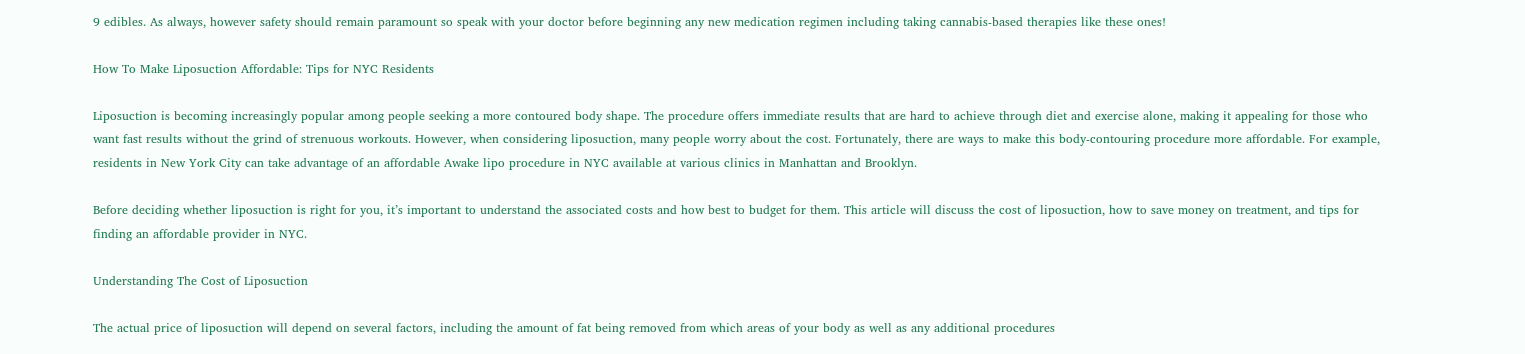9 edibles. As always, however safety should remain paramount so speak with your doctor before beginning any new medication regimen including taking cannabis-based therapies like these ones!

How To Make Liposuction Affordable: Tips for NYC Residents

Liposuction is becoming increasingly popular among people seeking a more contoured body shape. The procedure offers immediate results that are hard to achieve through diet and exercise alone, making it appealing for those who want fast results without the grind of strenuous workouts. However, when considering liposuction, many people worry about the cost. Fortunately, there are ways to make this body-contouring procedure more affordable. For example, residents in New York City can take advantage of an affordable Awake lipo procedure in NYC available at various clinics in Manhattan and Brooklyn.

Before deciding whether liposuction is right for you, it’s important to understand the associated costs and how best to budget for them. This article will discuss the cost of liposuction, how to save money on treatment, and tips for finding an affordable provider in NYC.

Understanding The Cost of Liposuction

The actual price of liposuction will depend on several factors, including the amount of fat being removed from which areas of your body as well as any additional procedures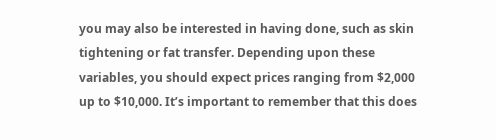you may also be interested in having done, such as skin tightening or fat transfer. Depending upon these variables, you should expect prices ranging from $2,000 up to $10,000. It’s important to remember that this does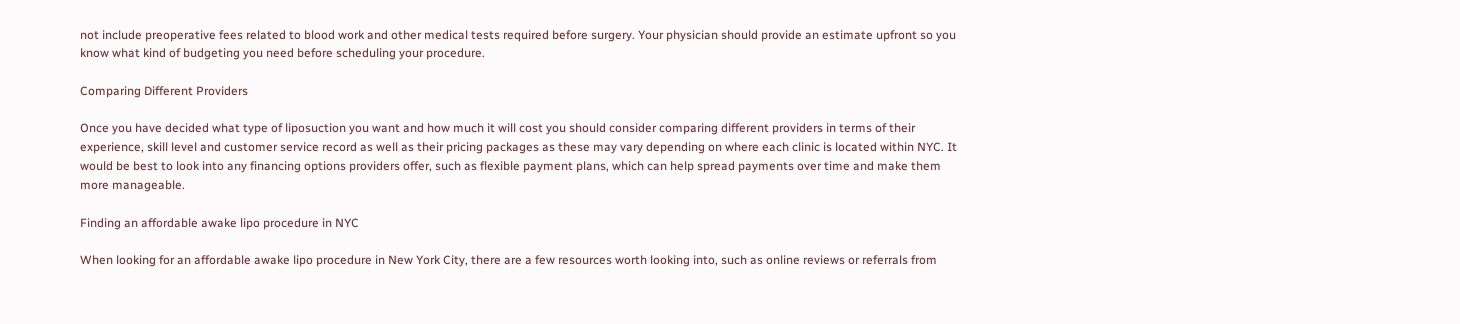not include preoperative fees related to blood work and other medical tests required before surgery. Your physician should provide an estimate upfront so you know what kind of budgeting you need before scheduling your procedure.

Comparing Different Providers

Once you have decided what type of liposuction you want and how much it will cost you should consider comparing different providers in terms of their experience, skill level and customer service record as well as their pricing packages as these may vary depending on where each clinic is located within NYC. It would be best to look into any financing options providers offer, such as flexible payment plans, which can help spread payments over time and make them more manageable.

Finding an affordable awake lipo procedure in NYC

When looking for an affordable awake lipo procedure in New York City, there are a few resources worth looking into, such as online reviews or referrals from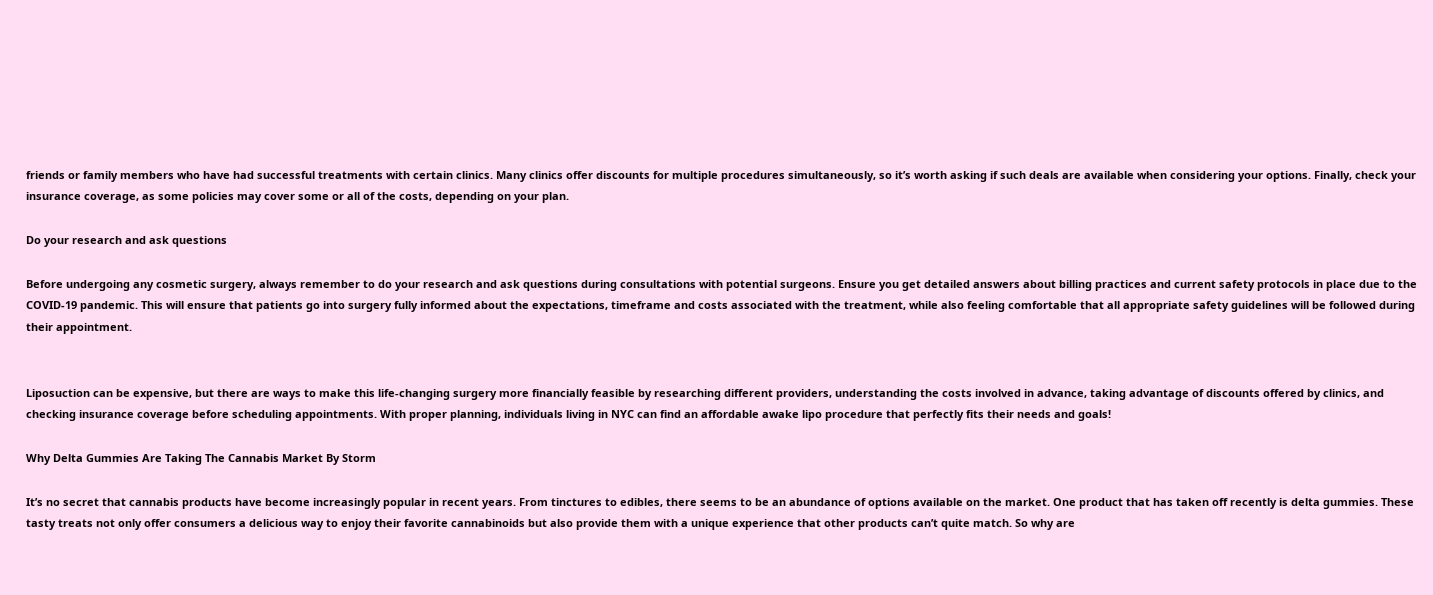friends or family members who have had successful treatments with certain clinics. Many clinics offer discounts for multiple procedures simultaneously, so it’s worth asking if such deals are available when considering your options. Finally, check your insurance coverage, as some policies may cover some or all of the costs, depending on your plan.

Do your research and ask questions

Before undergoing any cosmetic surgery, always remember to do your research and ask questions during consultations with potential surgeons. Ensure you get detailed answers about billing practices and current safety protocols in place due to the COVID-19 pandemic. This will ensure that patients go into surgery fully informed about the expectations, timeframe and costs associated with the treatment, while also feeling comfortable that all appropriate safety guidelines will be followed during their appointment.


Liposuction can be expensive, but there are ways to make this life-changing surgery more financially feasible by researching different providers, understanding the costs involved in advance, taking advantage of discounts offered by clinics, and checking insurance coverage before scheduling appointments. With proper planning, individuals living in NYC can find an affordable awake lipo procedure that perfectly fits their needs and goals!

Why Delta Gummies Are Taking The Cannabis Market By Storm

It’s no secret that cannabis products have become increasingly popular in recent years. From tinctures to edibles, there seems to be an abundance of options available on the market. One product that has taken off recently is delta gummies. These tasty treats not only offer consumers a delicious way to enjoy their favorite cannabinoids but also provide them with a unique experience that other products can’t quite match. So why are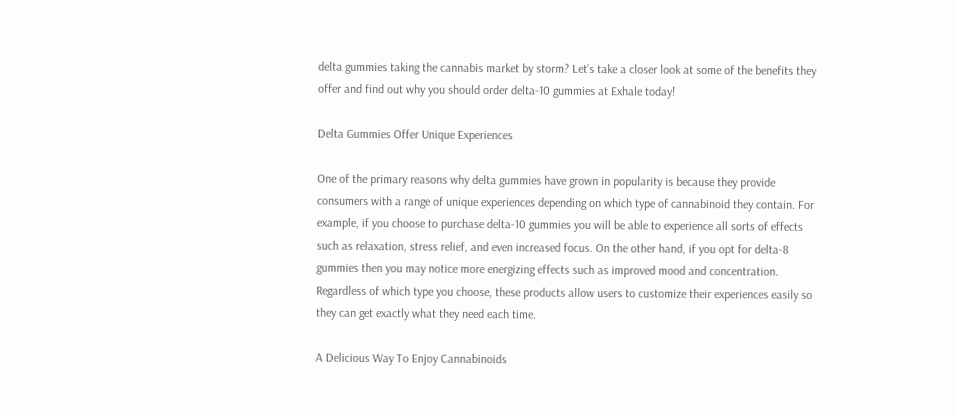delta gummies taking the cannabis market by storm? Let’s take a closer look at some of the benefits they offer and find out why you should order delta-10 gummies at Exhale today!

Delta Gummies Offer Unique Experiences

One of the primary reasons why delta gummies have grown in popularity is because they provide consumers with a range of unique experiences depending on which type of cannabinoid they contain. For example, if you choose to purchase delta-10 gummies you will be able to experience all sorts of effects such as relaxation, stress relief, and even increased focus. On the other hand, if you opt for delta-8 gummies then you may notice more energizing effects such as improved mood and concentration. Regardless of which type you choose, these products allow users to customize their experiences easily so they can get exactly what they need each time.

A Delicious Way To Enjoy Cannabinoids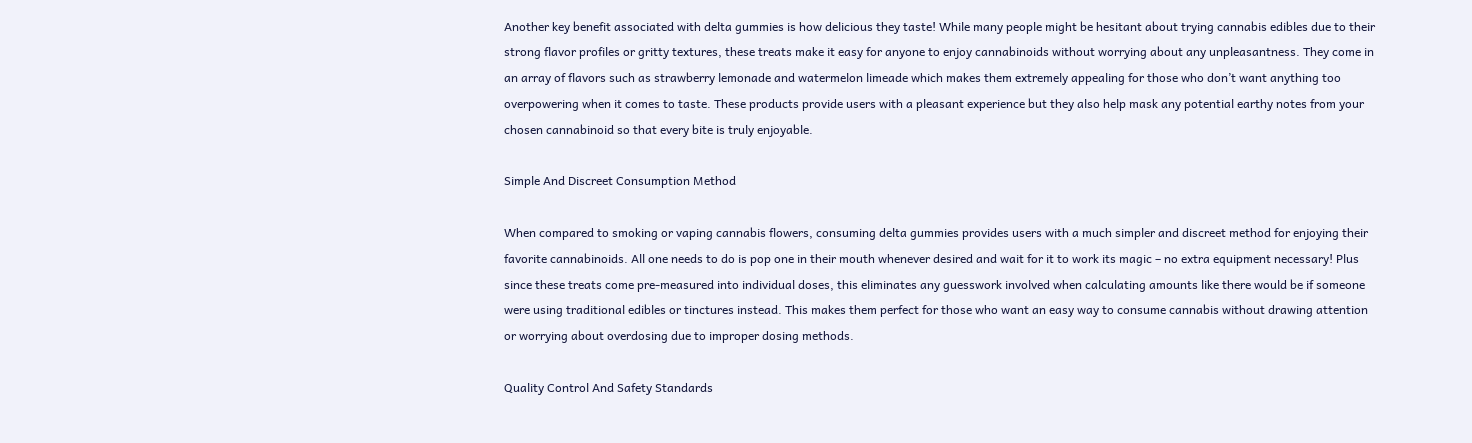Another key benefit associated with delta gummies is how delicious they taste! While many people might be hesitant about trying cannabis edibles due to their strong flavor profiles or gritty textures, these treats make it easy for anyone to enjoy cannabinoids without worrying about any unpleasantness. They come in an array of flavors such as strawberry lemonade and watermelon limeade which makes them extremely appealing for those who don’t want anything too overpowering when it comes to taste. These products provide users with a pleasant experience but they also help mask any potential earthy notes from your chosen cannabinoid so that every bite is truly enjoyable.

Simple And Discreet Consumption Method

When compared to smoking or vaping cannabis flowers, consuming delta gummies provides users with a much simpler and discreet method for enjoying their favorite cannabinoids. All one needs to do is pop one in their mouth whenever desired and wait for it to work its magic – no extra equipment necessary! Plus since these treats come pre-measured into individual doses, this eliminates any guesswork involved when calculating amounts like there would be if someone were using traditional edibles or tinctures instead. This makes them perfect for those who want an easy way to consume cannabis without drawing attention or worrying about overdosing due to improper dosing methods.

Quality Control And Safety Standards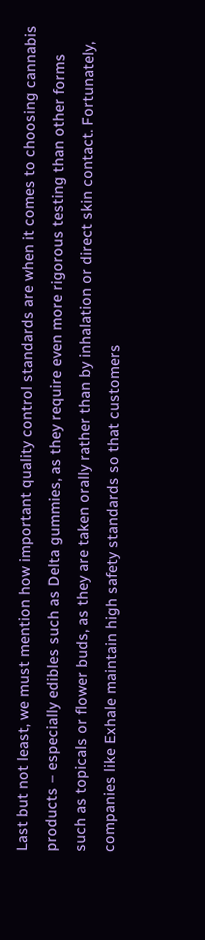Last but not least, we must mention how important quality control standards are when it comes to choosing cannabis products – especially edibles such as Delta gummies, as they require even more rigorous testing than other forms such as topicals or flower buds, as they are taken orally rather than by inhalation or direct skin contact. Fortunately, companies like Exhale maintain high safety standards so that customers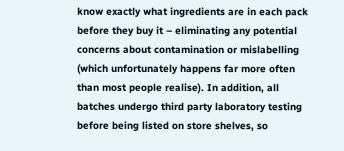know exactly what ingredients are in each pack before they buy it – eliminating any potential concerns about contamination or mislabelling (which unfortunately happens far more often than most people realise). In addition, all batches undergo third party laboratory testing before being listed on store shelves, so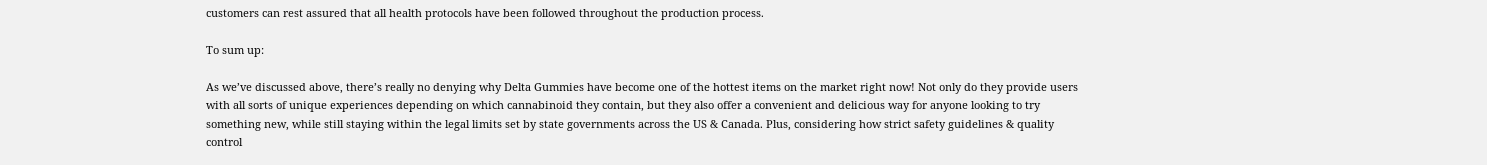customers can rest assured that all health protocols have been followed throughout the production process.

To sum up:

As we’ve discussed above, there’s really no denying why Delta Gummies have become one of the hottest items on the market right now! Not only do they provide users with all sorts of unique experiences depending on which cannabinoid they contain, but they also offer a convenient and delicious way for anyone looking to try something new, while still staying within the legal limits set by state governments across the US & Canada. Plus, considering how strict safety guidelines & quality control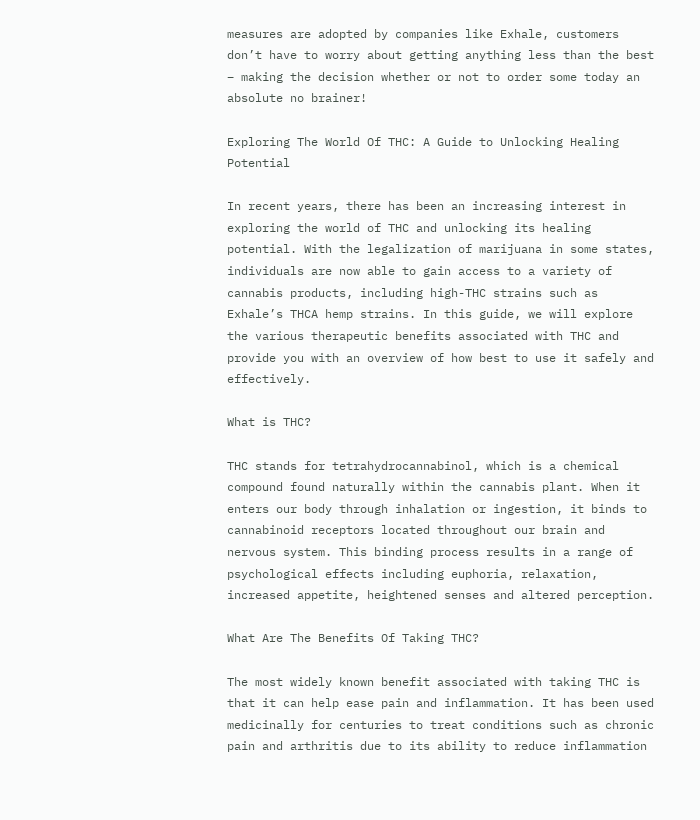measures are adopted by companies like Exhale, customers don’t have to worry about getting anything less than the best – making the decision whether or not to order some today an absolute no brainer!

Exploring The World Of THC: A Guide to Unlocking Healing Potential

In recent years, there has been an increasing interest in exploring the world of THC and unlocking its healing potential. With the legalization of marijuana in some states, individuals are now able to gain access to a variety of cannabis products, including high-THC strains such as Exhale’s THCA hemp strains. In this guide, we will explore the various therapeutic benefits associated with THC and provide you with an overview of how best to use it safely and effectively.

What is THC?

THC stands for tetrahydrocannabinol, which is a chemical compound found naturally within the cannabis plant. When it enters our body through inhalation or ingestion, it binds to cannabinoid receptors located throughout our brain and nervous system. This binding process results in a range of psychological effects including euphoria, relaxation, increased appetite, heightened senses and altered perception.

What Are The Benefits Of Taking THC?

The most widely known benefit associated with taking THC is that it can help ease pain and inflammation. It has been used medicinally for centuries to treat conditions such as chronic pain and arthritis due to its ability to reduce inflammation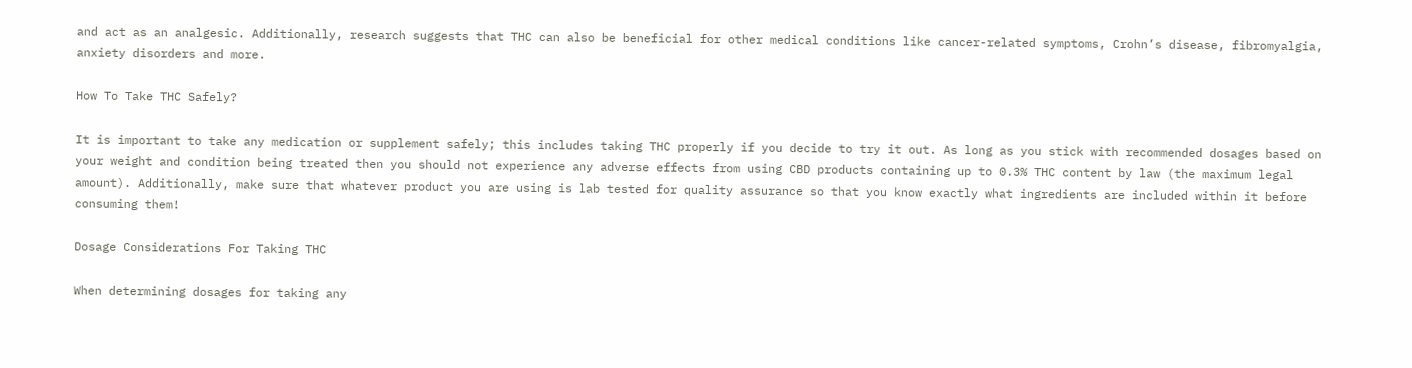and act as an analgesic. Additionally, research suggests that THC can also be beneficial for other medical conditions like cancer-related symptoms, Crohn’s disease, fibromyalgia, anxiety disorders and more.

How To Take THC Safely?

It is important to take any medication or supplement safely; this includes taking THC properly if you decide to try it out. As long as you stick with recommended dosages based on your weight and condition being treated then you should not experience any adverse effects from using CBD products containing up to 0.3% THC content by law (the maximum legal amount). Additionally, make sure that whatever product you are using is lab tested for quality assurance so that you know exactly what ingredients are included within it before consuming them!

Dosage Considerations For Taking THC

When determining dosages for taking any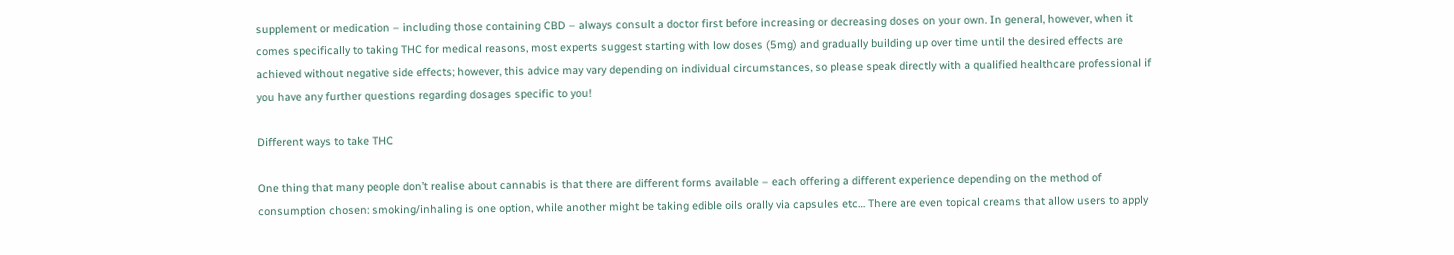supplement or medication – including those containing CBD – always consult a doctor first before increasing or decreasing doses on your own. In general, however, when it comes specifically to taking THC for medical reasons, most experts suggest starting with low doses (5mg) and gradually building up over time until the desired effects are achieved without negative side effects; however, this advice may vary depending on individual circumstances, so please speak directly with a qualified healthcare professional if you have any further questions regarding dosages specific to you!

Different ways to take THC

One thing that many people don’t realise about cannabis is that there are different forms available – each offering a different experience depending on the method of consumption chosen: smoking/inhaling is one option, while another might be taking edible oils orally via capsules etc… There are even topical creams that allow users to apply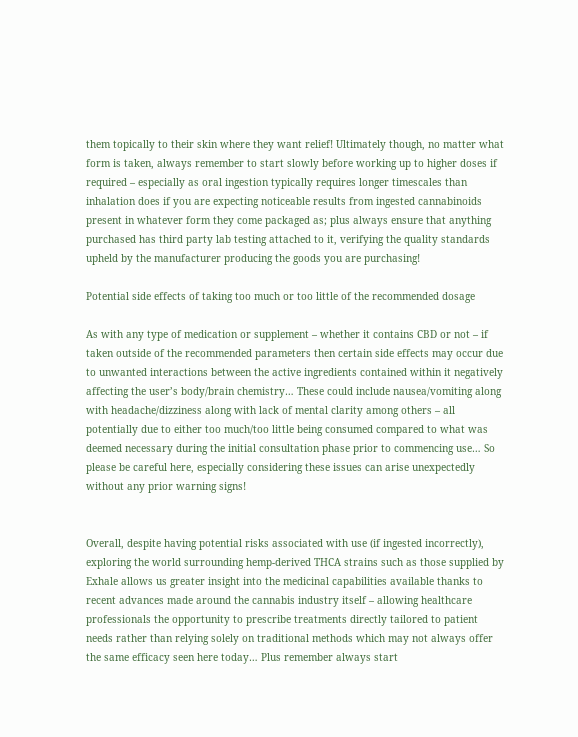them topically to their skin where they want relief! Ultimately though, no matter what form is taken, always remember to start slowly before working up to higher doses if required – especially as oral ingestion typically requires longer timescales than inhalation does if you are expecting noticeable results from ingested cannabinoids present in whatever form they come packaged as; plus always ensure that anything purchased has third party lab testing attached to it, verifying the quality standards upheld by the manufacturer producing the goods you are purchasing!

Potential side effects of taking too much or too little of the recommended dosage

As with any type of medication or supplement – whether it contains CBD or not – if taken outside of the recommended parameters then certain side effects may occur due to unwanted interactions between the active ingredients contained within it negatively affecting the user’s body/brain chemistry… These could include nausea/vomiting along with headache/dizziness along with lack of mental clarity among others – all potentially due to either too much/too little being consumed compared to what was deemed necessary during the initial consultation phase prior to commencing use… So please be careful here, especially considering these issues can arise unexpectedly without any prior warning signs!


Overall, despite having potential risks associated with use (if ingested incorrectly), exploring the world surrounding hemp-derived THCA strains such as those supplied by Exhale allows us greater insight into the medicinal capabilities available thanks to recent advances made around the cannabis industry itself – allowing healthcare professionals the opportunity to prescribe treatments directly tailored to patient needs rather than relying solely on traditional methods which may not always offer the same efficacy seen here today… Plus remember always start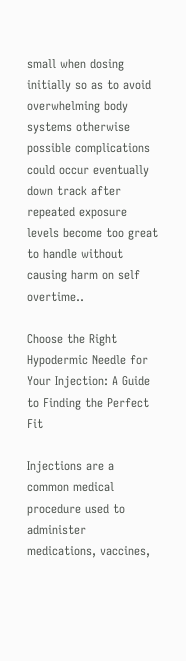small when dosing initially so as to avoid overwhelming body systems otherwise possible complications could occur eventually down track after repeated exposure levels become too great to handle without causing harm on self overtime..

Choose the Right Hypodermic Needle for Your Injection: A Guide to Finding the Perfect Fit

Injections are a common medical procedure used to administer medications, vaccines,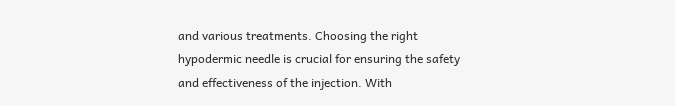and various treatments. Choosing the right hypodermic needle is crucial for ensuring the safety and effectiveness of the injection. With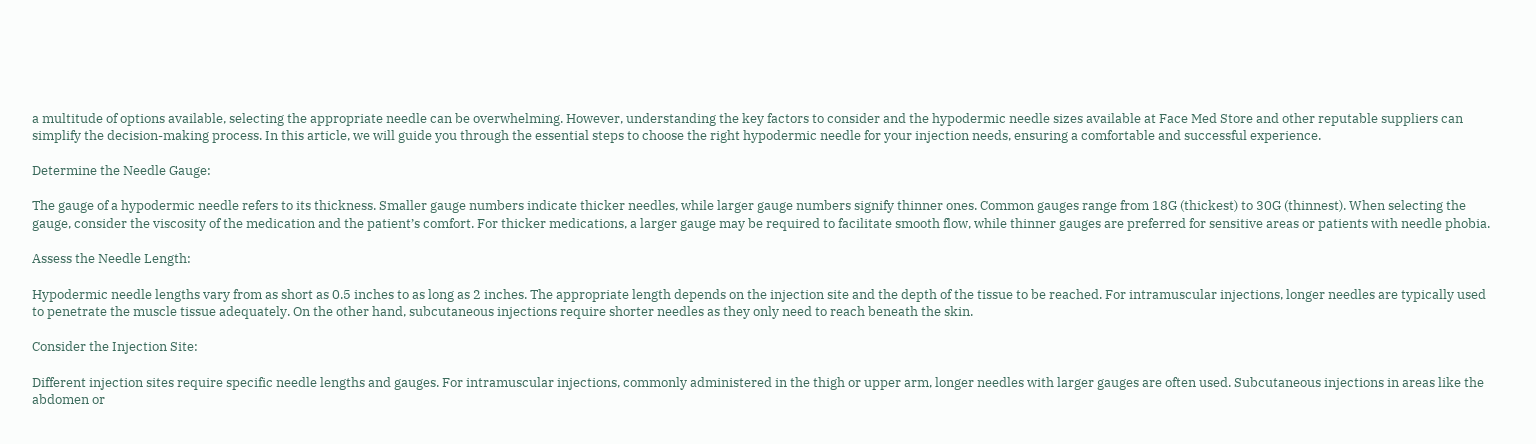a multitude of options available, selecting the appropriate needle can be overwhelming. However, understanding the key factors to consider and the hypodermic needle sizes available at Face Med Store and other reputable suppliers can simplify the decision-making process. In this article, we will guide you through the essential steps to choose the right hypodermic needle for your injection needs, ensuring a comfortable and successful experience.

Determine the Needle Gauge:

The gauge of a hypodermic needle refers to its thickness. Smaller gauge numbers indicate thicker needles, while larger gauge numbers signify thinner ones. Common gauges range from 18G (thickest) to 30G (thinnest). When selecting the gauge, consider the viscosity of the medication and the patient’s comfort. For thicker medications, a larger gauge may be required to facilitate smooth flow, while thinner gauges are preferred for sensitive areas or patients with needle phobia.

Assess the Needle Length:

Hypodermic needle lengths vary from as short as 0.5 inches to as long as 2 inches. The appropriate length depends on the injection site and the depth of the tissue to be reached. For intramuscular injections, longer needles are typically used to penetrate the muscle tissue adequately. On the other hand, subcutaneous injections require shorter needles as they only need to reach beneath the skin.

Consider the Injection Site:

Different injection sites require specific needle lengths and gauges. For intramuscular injections, commonly administered in the thigh or upper arm, longer needles with larger gauges are often used. Subcutaneous injections in areas like the abdomen or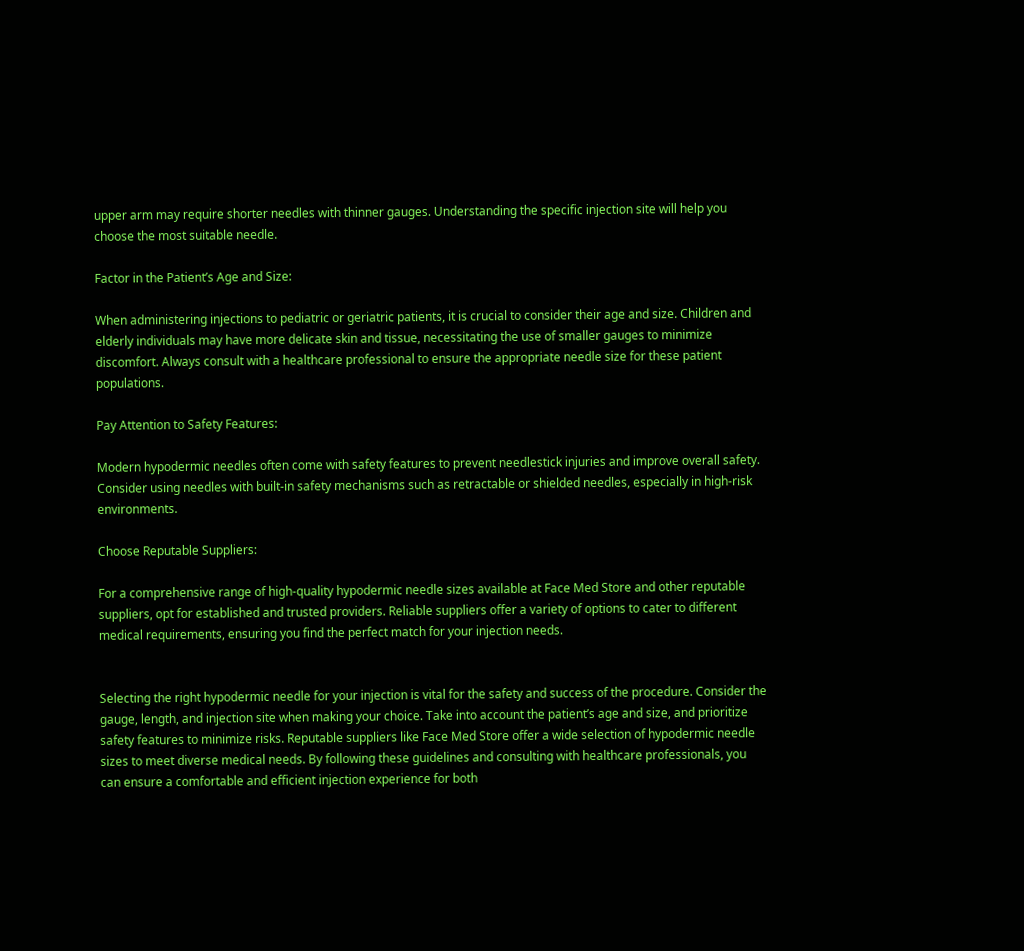upper arm may require shorter needles with thinner gauges. Understanding the specific injection site will help you choose the most suitable needle.

Factor in the Patient’s Age and Size:

When administering injections to pediatric or geriatric patients, it is crucial to consider their age and size. Children and elderly individuals may have more delicate skin and tissue, necessitating the use of smaller gauges to minimize discomfort. Always consult with a healthcare professional to ensure the appropriate needle size for these patient populations.

Pay Attention to Safety Features:

Modern hypodermic needles often come with safety features to prevent needlestick injuries and improve overall safety. Consider using needles with built-in safety mechanisms such as retractable or shielded needles, especially in high-risk environments.

Choose Reputable Suppliers:

For a comprehensive range of high-quality hypodermic needle sizes available at Face Med Store and other reputable suppliers, opt for established and trusted providers. Reliable suppliers offer a variety of options to cater to different medical requirements, ensuring you find the perfect match for your injection needs.


Selecting the right hypodermic needle for your injection is vital for the safety and success of the procedure. Consider the gauge, length, and injection site when making your choice. Take into account the patient’s age and size, and prioritize safety features to minimize risks. Reputable suppliers like Face Med Store offer a wide selection of hypodermic needle sizes to meet diverse medical needs. By following these guidelines and consulting with healthcare professionals, you can ensure a comfortable and efficient injection experience for both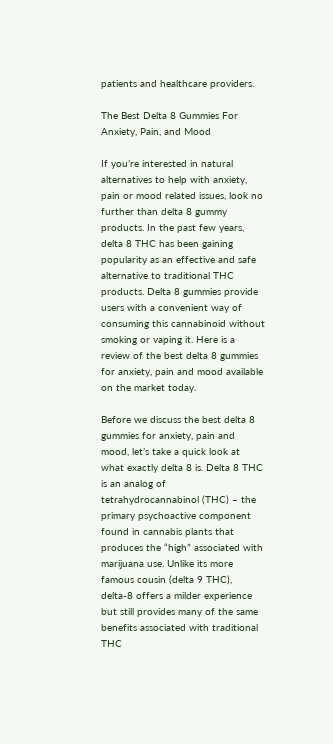patients and healthcare providers.

The Best Delta 8 Gummies For Anxiety, Pain, and Mood

If you’re interested in natural alternatives to help with anxiety, pain or mood related issues, look no further than delta 8 gummy products. In the past few years, delta 8 THC has been gaining popularity as an effective and safe alternative to traditional THC products. Delta 8 gummies provide users with a convenient way of consuming this cannabinoid without smoking or vaping it. Here is a review of the best delta 8 gummies for anxiety, pain and mood available on the market today.

Before we discuss the best delta 8 gummies for anxiety, pain and mood, let’s take a quick look at what exactly delta 8 is. Delta 8 THC is an analog of tetrahydrocannabinol (THC) – the primary psychoactive component found in cannabis plants that produces the “high” associated with marijuana use. Unlike its more famous cousin (delta 9 THC), delta-8 offers a milder experience but still provides many of the same benefits associated with traditional THC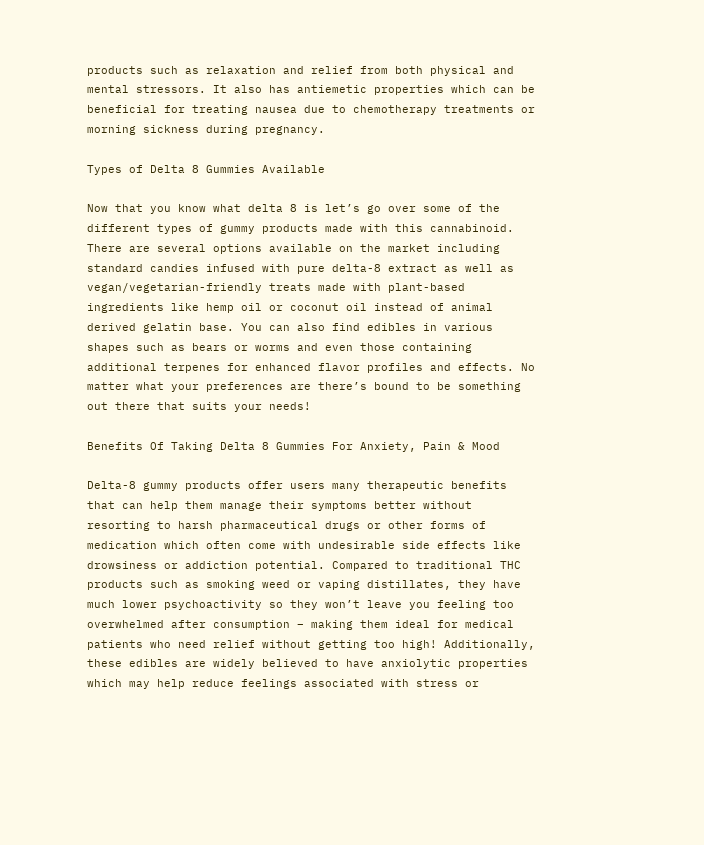products such as relaxation and relief from both physical and mental stressors. It also has antiemetic properties which can be beneficial for treating nausea due to chemotherapy treatments or morning sickness during pregnancy.

Types of Delta 8 Gummies Available

Now that you know what delta 8 is let’s go over some of the different types of gummy products made with this cannabinoid. There are several options available on the market including standard candies infused with pure delta-8 extract as well as vegan/vegetarian-friendly treats made with plant-based ingredients like hemp oil or coconut oil instead of animal derived gelatin base. You can also find edibles in various shapes such as bears or worms and even those containing additional terpenes for enhanced flavor profiles and effects. No matter what your preferences are there’s bound to be something out there that suits your needs!

Benefits Of Taking Delta 8 Gummies For Anxiety, Pain & Mood

Delta-8 gummy products offer users many therapeutic benefits that can help them manage their symptoms better without resorting to harsh pharmaceutical drugs or other forms of medication which often come with undesirable side effects like drowsiness or addiction potential. Compared to traditional THC products such as smoking weed or vaping distillates, they have much lower psychoactivity so they won’t leave you feeling too overwhelmed after consumption – making them ideal for medical patients who need relief without getting too high! Additionally, these edibles are widely believed to have anxiolytic properties which may help reduce feelings associated with stress or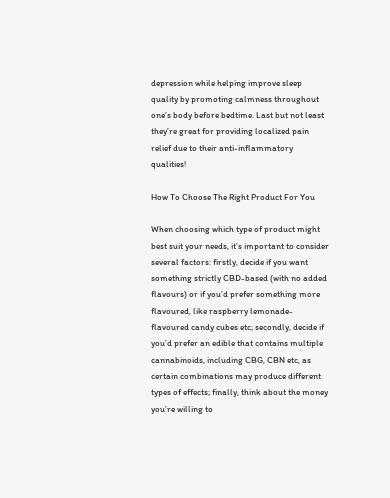depression while helping improve sleep quality by promoting calmness throughout one’s body before bedtime. Last but not least they’re great for providing localized pain relief due to their anti-inflammatory qualities!

How To Choose The Right Product For You

When choosing which type of product might best suit your needs, it’s important to consider several factors: firstly, decide if you want something strictly CBD-based (with no added flavours) or if you’d prefer something more flavoured, like raspberry lemonade-flavoured candy cubes etc; secondly, decide if you’d prefer an edible that contains multiple cannabinoids, including CBG, CBN etc, as certain combinations may produce different types of effects; finally, think about the money you’re willing to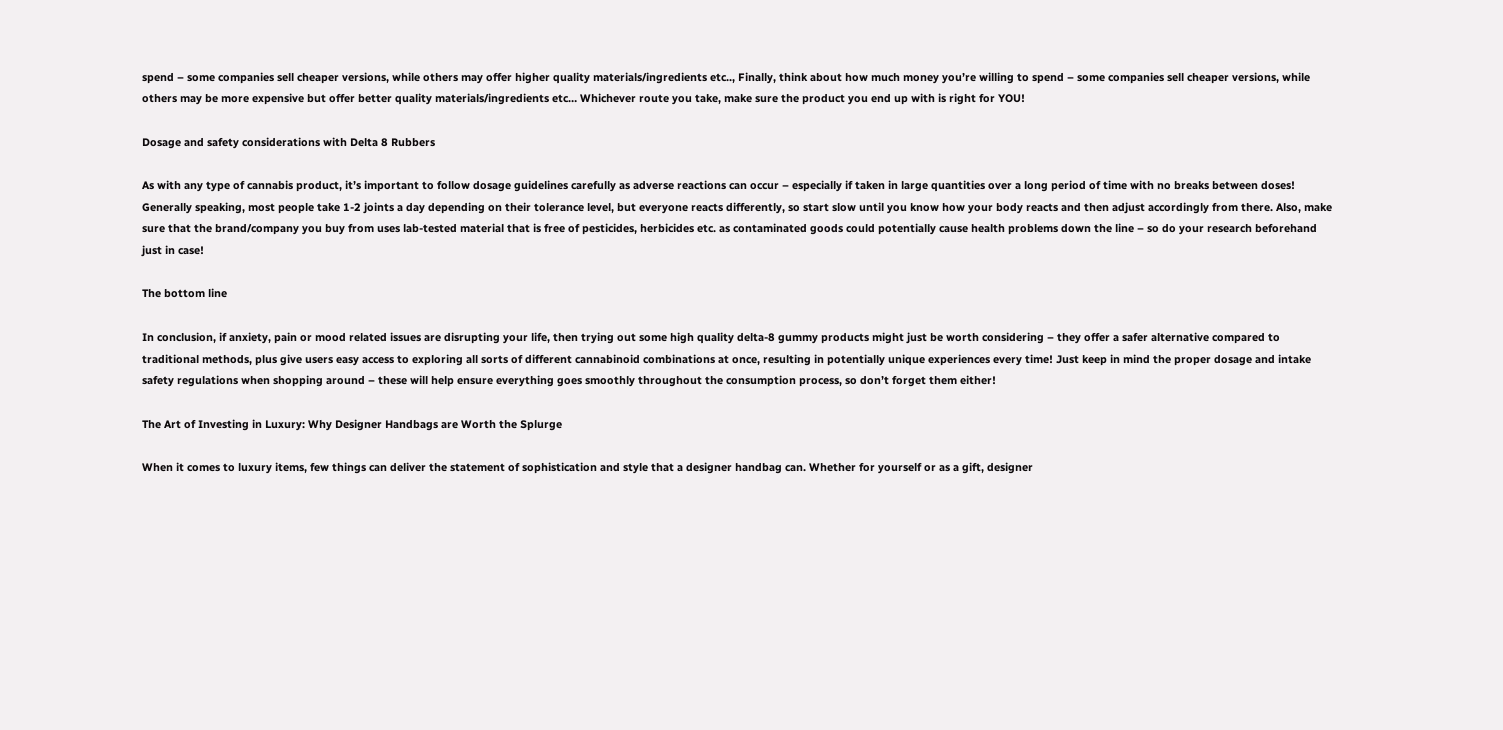spend – some companies sell cheaper versions, while others may offer higher quality materials/ingredients etc.., Finally, think about how much money you’re willing to spend – some companies sell cheaper versions, while others may be more expensive but offer better quality materials/ingredients etc… Whichever route you take, make sure the product you end up with is right for YOU!

Dosage and safety considerations with Delta 8 Rubbers

As with any type of cannabis product, it’s important to follow dosage guidelines carefully as adverse reactions can occur – especially if taken in large quantities over a long period of time with no breaks between doses! Generally speaking, most people take 1-2 joints a day depending on their tolerance level, but everyone reacts differently, so start slow until you know how your body reacts and then adjust accordingly from there. Also, make sure that the brand/company you buy from uses lab-tested material that is free of pesticides, herbicides etc. as contaminated goods could potentially cause health problems down the line – so do your research beforehand just in case!

The bottom line

In conclusion, if anxiety, pain or mood related issues are disrupting your life, then trying out some high quality delta-8 gummy products might just be worth considering – they offer a safer alternative compared to traditional methods, plus give users easy access to exploring all sorts of different cannabinoid combinations at once, resulting in potentially unique experiences every time! Just keep in mind the proper dosage and intake safety regulations when shopping around – these will help ensure everything goes smoothly throughout the consumption process, so don’t forget them either!

The Art of Investing in Luxury: Why Designer Handbags are Worth the Splurge

When it comes to luxury items, few things can deliver the statement of sophistication and style that a designer handbag can. Whether for yourself or as a gift, designer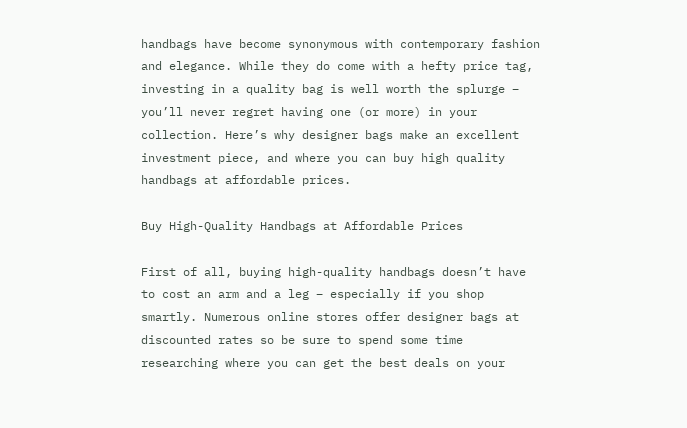handbags have become synonymous with contemporary fashion and elegance. While they do come with a hefty price tag, investing in a quality bag is well worth the splurge – you’ll never regret having one (or more) in your collection. Here’s why designer bags make an excellent investment piece, and where you can buy high quality handbags at affordable prices.

Buy High-Quality Handbags at Affordable Prices

First of all, buying high-quality handbags doesn’t have to cost an arm and a leg – especially if you shop smartly. Numerous online stores offer designer bags at discounted rates so be sure to spend some time researching where you can get the best deals on your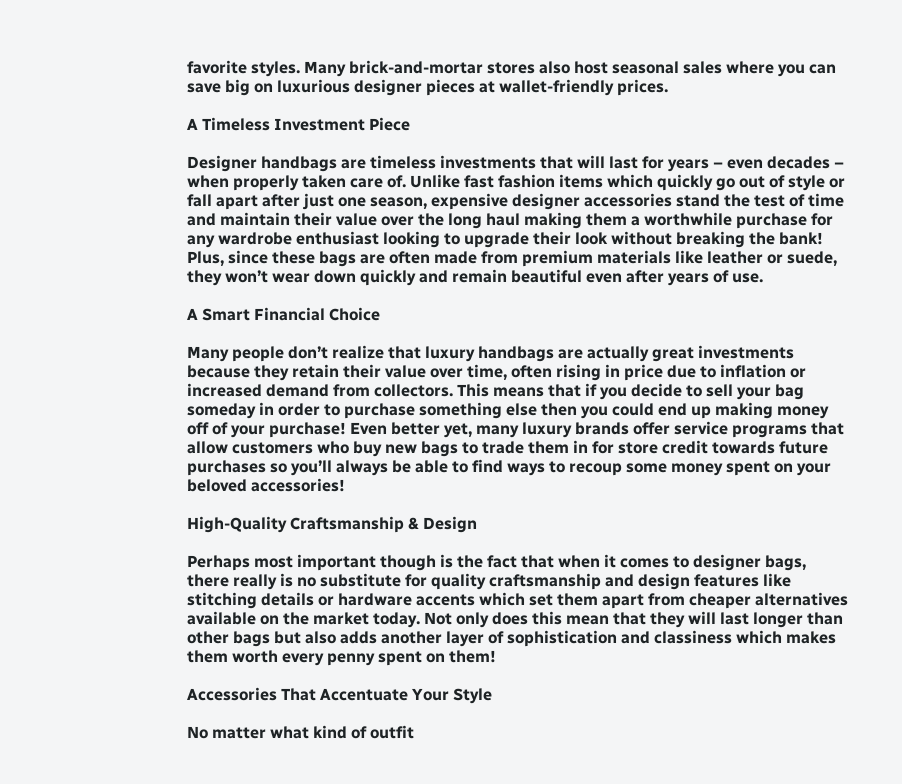favorite styles. Many brick-and-mortar stores also host seasonal sales where you can save big on luxurious designer pieces at wallet-friendly prices.

A Timeless Investment Piece

Designer handbags are timeless investments that will last for years – even decades – when properly taken care of. Unlike fast fashion items which quickly go out of style or fall apart after just one season, expensive designer accessories stand the test of time and maintain their value over the long haul making them a worthwhile purchase for any wardrobe enthusiast looking to upgrade their look without breaking the bank! Plus, since these bags are often made from premium materials like leather or suede, they won’t wear down quickly and remain beautiful even after years of use.

A Smart Financial Choice

Many people don’t realize that luxury handbags are actually great investments because they retain their value over time, often rising in price due to inflation or increased demand from collectors. This means that if you decide to sell your bag someday in order to purchase something else then you could end up making money off of your purchase! Even better yet, many luxury brands offer service programs that allow customers who buy new bags to trade them in for store credit towards future purchases so you’ll always be able to find ways to recoup some money spent on your beloved accessories!

High-Quality Craftsmanship & Design

Perhaps most important though is the fact that when it comes to designer bags, there really is no substitute for quality craftsmanship and design features like stitching details or hardware accents which set them apart from cheaper alternatives available on the market today. Not only does this mean that they will last longer than other bags but also adds another layer of sophistication and classiness which makes them worth every penny spent on them!

Accessories That Accentuate Your Style

No matter what kind of outfit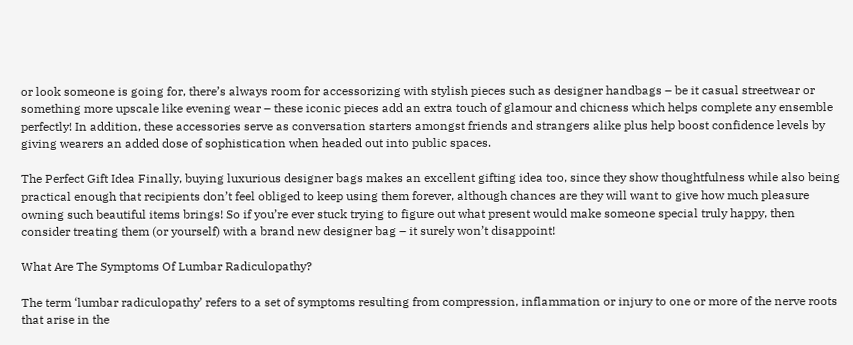or look someone is going for, there’s always room for accessorizing with stylish pieces such as designer handbags – be it casual streetwear or something more upscale like evening wear – these iconic pieces add an extra touch of glamour and chicness which helps complete any ensemble perfectly! In addition, these accessories serve as conversation starters amongst friends and strangers alike plus help boost confidence levels by giving wearers an added dose of sophistication when headed out into public spaces.

The Perfect Gift Idea Finally, buying luxurious designer bags makes an excellent gifting idea too, since they show thoughtfulness while also being practical enough that recipients don’t feel obliged to keep using them forever, although chances are they will want to give how much pleasure owning such beautiful items brings! So if you’re ever stuck trying to figure out what present would make someone special truly happy, then consider treating them (or yourself) with a brand new designer bag – it surely won’t disappoint!

What Are The Symptoms Of Lumbar Radiculopathy?

The term ‘lumbar radiculopathy’ refers to a set of symptoms resulting from compression, inflammation or injury to one or more of the nerve roots that arise in the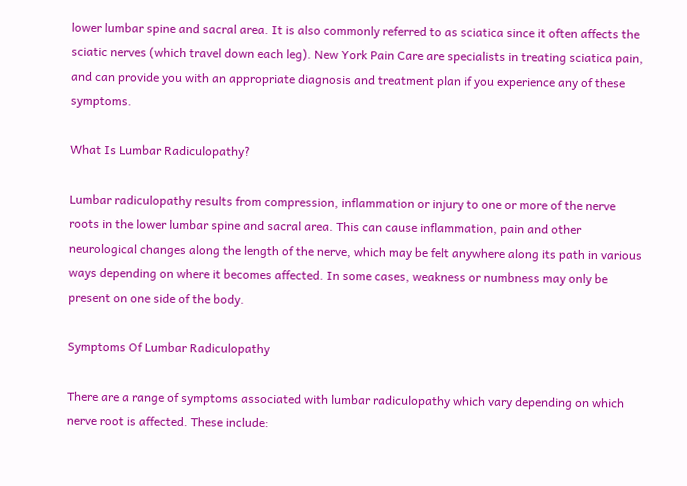lower lumbar spine and sacral area. It is also commonly referred to as sciatica since it often affects the sciatic nerves (which travel down each leg). New York Pain Care are specialists in treating sciatica pain, and can provide you with an appropriate diagnosis and treatment plan if you experience any of these symptoms.

What Is Lumbar Radiculopathy?

Lumbar radiculopathy results from compression, inflammation or injury to one or more of the nerve roots in the lower lumbar spine and sacral area. This can cause inflammation, pain and other neurological changes along the length of the nerve, which may be felt anywhere along its path in various ways depending on where it becomes affected. In some cases, weakness or numbness may only be present on one side of the body.

Symptoms Of Lumbar Radiculopathy

There are a range of symptoms associated with lumbar radiculopathy which vary depending on which nerve root is affected. These include: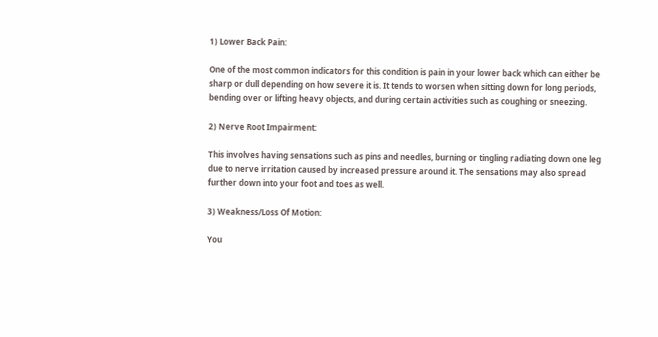1) Lower Back Pain:

One of the most common indicators for this condition is pain in your lower back which can either be sharp or dull depending on how severe it is. It tends to worsen when sitting down for long periods, bending over or lifting heavy objects, and during certain activities such as coughing or sneezing.

2) Nerve Root Impairment:

This involves having sensations such as pins and needles, burning or tingling radiating down one leg due to nerve irritation caused by increased pressure around it. The sensations may also spread further down into your foot and toes as well.

3) Weakness/Loss Of Motion:

You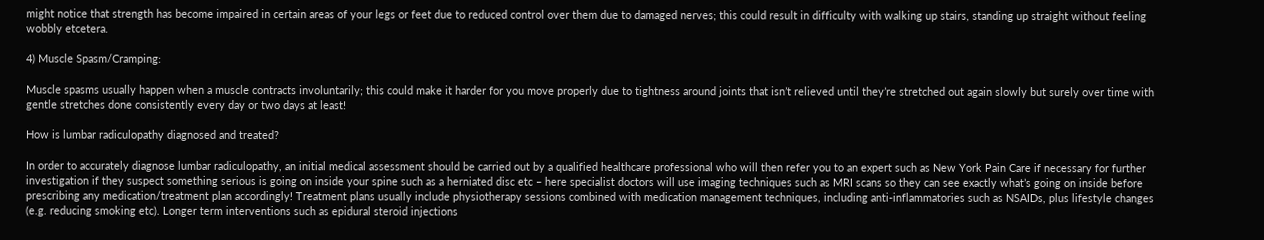might notice that strength has become impaired in certain areas of your legs or feet due to reduced control over them due to damaged nerves; this could result in difficulty with walking up stairs, standing up straight without feeling wobbly etcetera.

4) Muscle Spasm/Cramping:

Muscle spasms usually happen when a muscle contracts involuntarily; this could make it harder for you move properly due to tightness around joints that isn’t relieved until they’re stretched out again slowly but surely over time with gentle stretches done consistently every day or two days at least!

How is lumbar radiculopathy diagnosed and treated?

In order to accurately diagnose lumbar radiculopathy, an initial medical assessment should be carried out by a qualified healthcare professional who will then refer you to an expert such as New York Pain Care if necessary for further investigation if they suspect something serious is going on inside your spine such as a herniated disc etc – here specialist doctors will use imaging techniques such as MRI scans so they can see exactly what’s going on inside before prescribing any medication/treatment plan accordingly! Treatment plans usually include physiotherapy sessions combined with medication management techniques, including anti-inflammatories such as NSAIDs, plus lifestyle changes (e.g. reducing smoking etc). Longer term interventions such as epidural steroid injections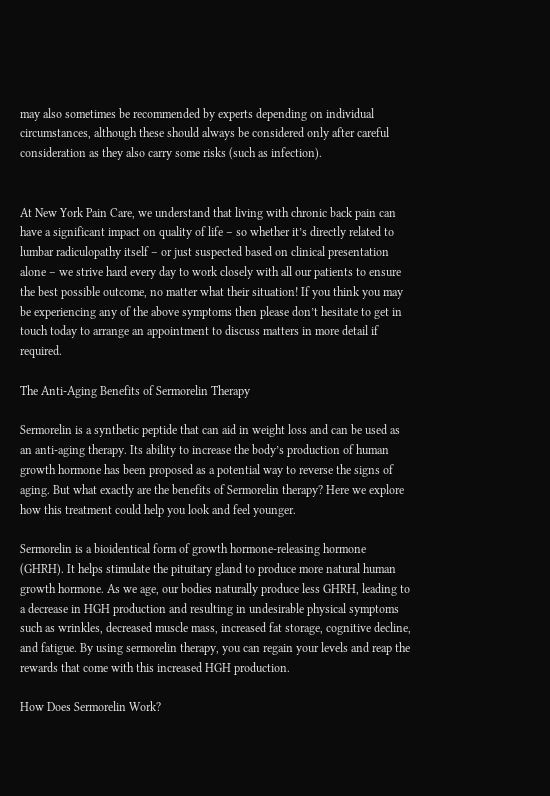may also sometimes be recommended by experts depending on individual circumstances, although these should always be considered only after careful consideration as they also carry some risks (such as infection).


At New York Pain Care, we understand that living with chronic back pain can have a significant impact on quality of life – so whether it’s directly related to lumbar radiculopathy itself – or just suspected based on clinical presentation alone – we strive hard every day to work closely with all our patients to ensure the best possible outcome, no matter what their situation! If you think you may be experiencing any of the above symptoms then please don’t hesitate to get in touch today to arrange an appointment to discuss matters in more detail if required.

The Anti-Aging Benefits of Sermorelin Therapy

Sermorelin is a synthetic peptide that can aid in weight loss and can be used as an anti-aging therapy. Its ability to increase the body’s production of human growth hormone has been proposed as a potential way to reverse the signs of aging. But what exactly are the benefits of Sermorelin therapy? Here we explore how this treatment could help you look and feel younger.

Sermorelin is a bioidentical form of growth hormone-releasing hormone (GHRH). It helps stimulate the pituitary gland to produce more natural human growth hormone. As we age, our bodies naturally produce less GHRH, leading to a decrease in HGH production and resulting in undesirable physical symptoms such as wrinkles, decreased muscle mass, increased fat storage, cognitive decline, and fatigue. By using sermorelin therapy, you can regain your levels and reap the rewards that come with this increased HGH production.

How Does Sermorelin Work?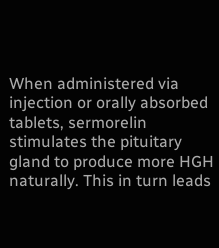When administered via injection or orally absorbed tablets, sermorelin stimulates the pituitary gland to produce more HGH naturally. This in turn leads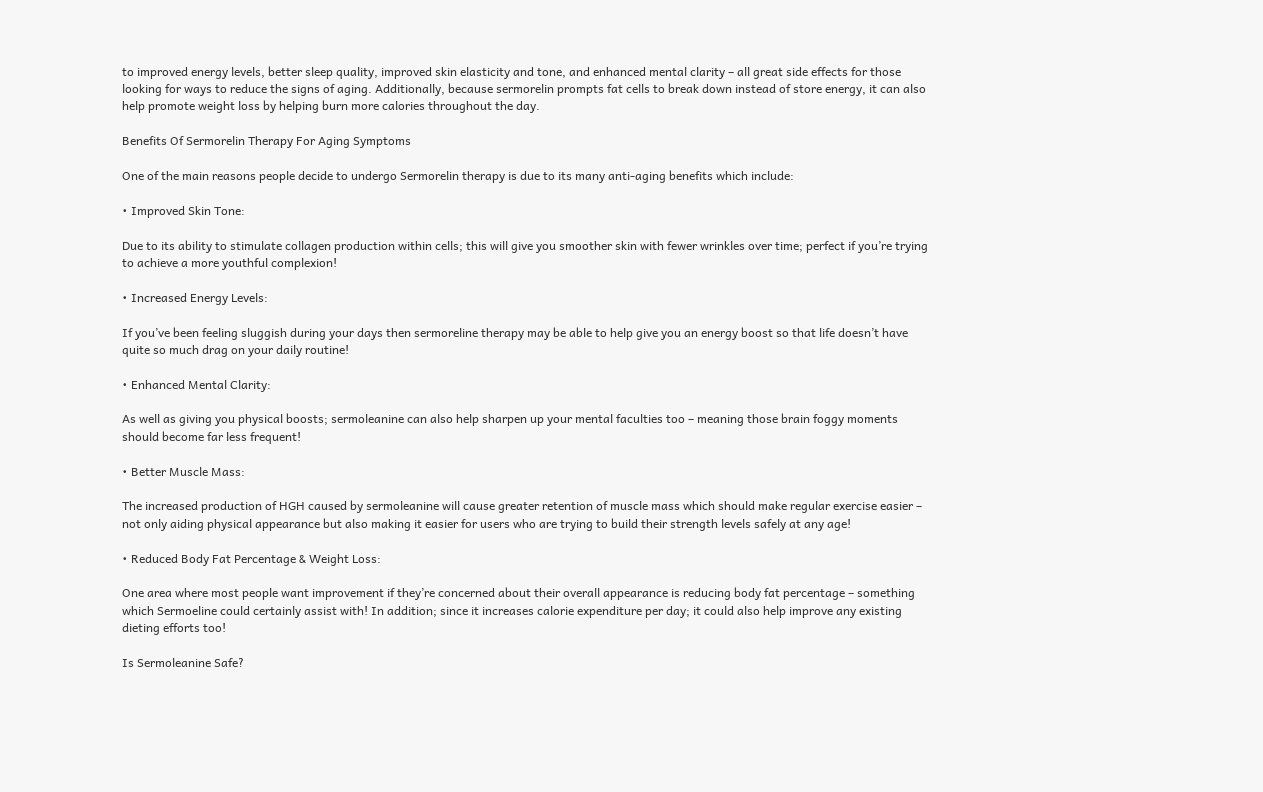to improved energy levels, better sleep quality, improved skin elasticity and tone, and enhanced mental clarity – all great side effects for those looking for ways to reduce the signs of aging. Additionally, because sermorelin prompts fat cells to break down instead of store energy, it can also help promote weight loss by helping burn more calories throughout the day.

Benefits Of Sermorelin Therapy For Aging Symptoms

One of the main reasons people decide to undergo Sermorelin therapy is due to its many anti-aging benefits which include:

• Improved Skin Tone:

Due to its ability to stimulate collagen production within cells; this will give you smoother skin with fewer wrinkles over time; perfect if you’re trying to achieve a more youthful complexion!

• Increased Energy Levels:

If you’ve been feeling sluggish during your days then sermoreline therapy may be able to help give you an energy boost so that life doesn’t have quite so much drag on your daily routine!

• Enhanced Mental Clarity:

As well as giving you physical boosts; sermoleanine can also help sharpen up your mental faculties too – meaning those brain foggy moments should become far less frequent!

• Better Muscle Mass:

The increased production of HGH caused by sermoleanine will cause greater retention of muscle mass which should make regular exercise easier – not only aiding physical appearance but also making it easier for users who are trying to build their strength levels safely at any age!

• Reduced Body Fat Percentage & Weight Loss:

One area where most people want improvement if they’re concerned about their overall appearance is reducing body fat percentage – something which Sermoeline could certainly assist with! In addition; since it increases calorie expenditure per day; it could also help improve any existing dieting efforts too!

Is Sermoleanine Safe?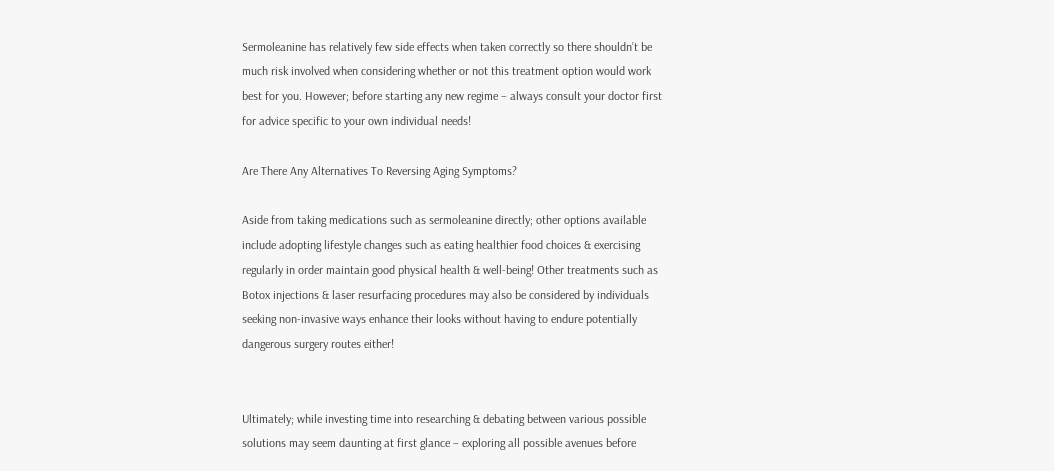Sermoleanine has relatively few side effects when taken correctly so there shouldn’t be much risk involved when considering whether or not this treatment option would work best for you. However; before starting any new regime – always consult your doctor first for advice specific to your own individual needs!

Are There Any Alternatives To Reversing Aging Symptoms?

Aside from taking medications such as sermoleanine directly; other options available include adopting lifestyle changes such as eating healthier food choices & exercising regularly in order maintain good physical health & well-being! Other treatments such as Botox injections & laser resurfacing procedures may also be considered by individuals seeking non-invasive ways enhance their looks without having to endure potentially dangerous surgery routes either!


Ultimately; while investing time into researching & debating between various possible solutions may seem daunting at first glance – exploring all possible avenues before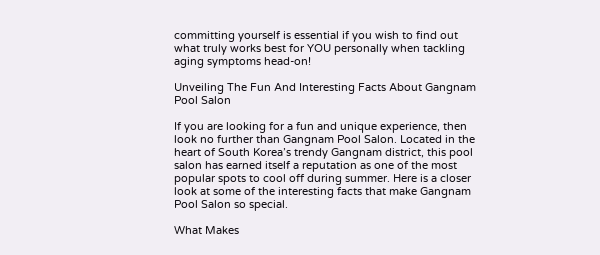committing yourself is essential if you wish to find out what truly works best for YOU personally when tackling aging symptoms head-on!

Unveiling The Fun And Interesting Facts About Gangnam Pool Salon

If you are looking for a fun and unique experience, then look no further than Gangnam Pool Salon. Located in the heart of South Korea’s trendy Gangnam district, this pool salon has earned itself a reputation as one of the most popular spots to cool off during summer. Here is a closer look at some of the interesting facts that make Gangnam Pool Salon so special.

What Makes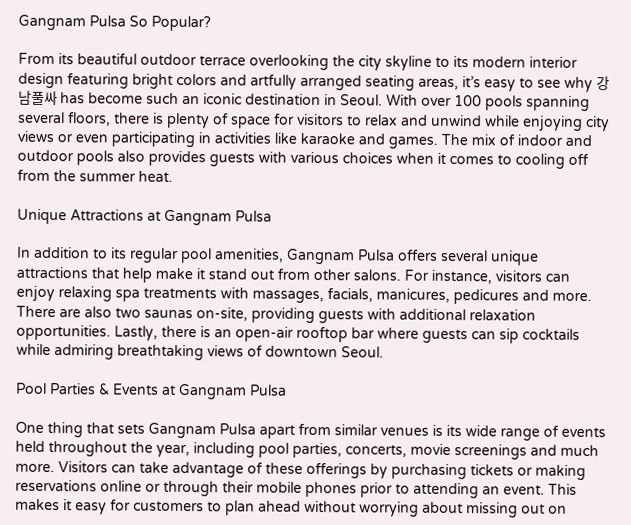Gangnam Pulsa So Popular?

From its beautiful outdoor terrace overlooking the city skyline to its modern interior design featuring bright colors and artfully arranged seating areas, it’s easy to see why 강남풀싸 has become such an iconic destination in Seoul. With over 100 pools spanning several floors, there is plenty of space for visitors to relax and unwind while enjoying city views or even participating in activities like karaoke and games. The mix of indoor and outdoor pools also provides guests with various choices when it comes to cooling off from the summer heat.

Unique Attractions at Gangnam Pulsa

In addition to its regular pool amenities, Gangnam Pulsa offers several unique attractions that help make it stand out from other salons. For instance, visitors can enjoy relaxing spa treatments with massages, facials, manicures, pedicures and more. There are also two saunas on-site, providing guests with additional relaxation opportunities. Lastly, there is an open-air rooftop bar where guests can sip cocktails while admiring breathtaking views of downtown Seoul.

Pool Parties & Events at Gangnam Pulsa

One thing that sets Gangnam Pulsa apart from similar venues is its wide range of events held throughout the year, including pool parties, concerts, movie screenings and much more. Visitors can take advantage of these offerings by purchasing tickets or making reservations online or through their mobile phones prior to attending an event. This makes it easy for customers to plan ahead without worrying about missing out on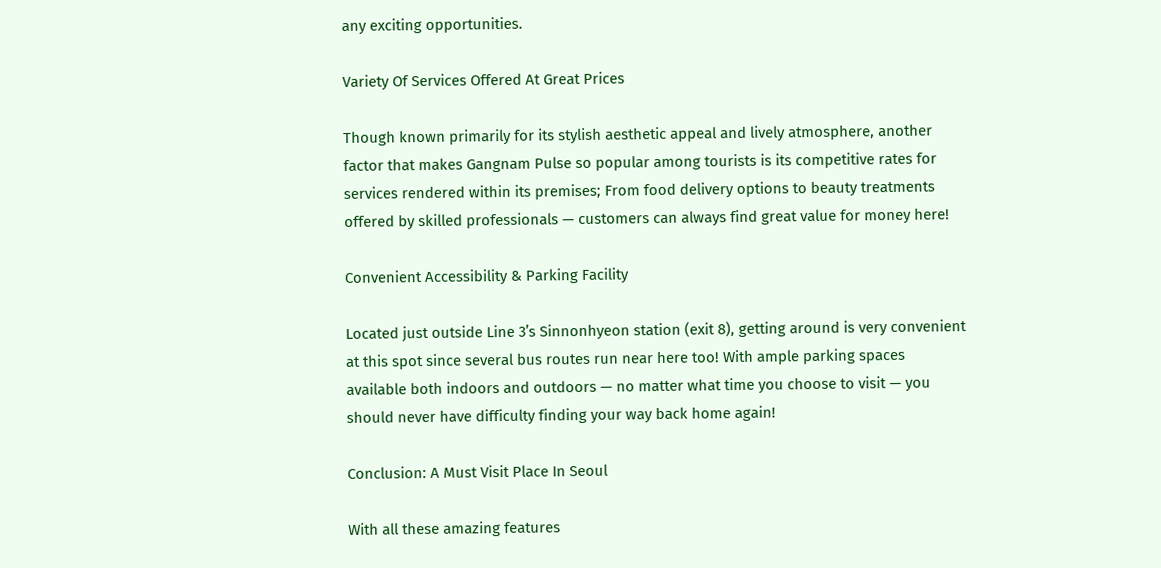any exciting opportunities.

Variety Of Services Offered At Great Prices

Though known primarily for its stylish aesthetic appeal and lively atmosphere, another factor that makes Gangnam Pulse so popular among tourists is its competitive rates for services rendered within its premises; From food delivery options to beauty treatments offered by skilled professionals — customers can always find great value for money here!

Convenient Accessibility & Parking Facility

Located just outside Line 3’s Sinnonhyeon station (exit 8), getting around is very convenient at this spot since several bus routes run near here too! With ample parking spaces available both indoors and outdoors — no matter what time you choose to visit — you should never have difficulty finding your way back home again!

Conclusion: A Must Visit Place In Seoul

With all these amazing features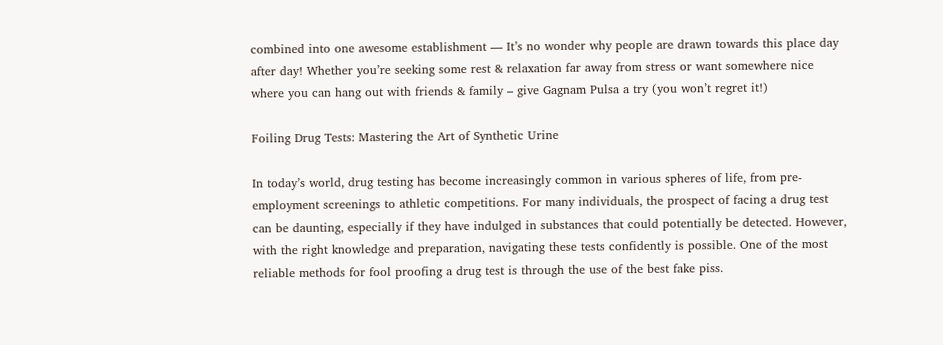combined into one awesome establishment — It’s no wonder why people are drawn towards this place day after day! Whether you’re seeking some rest & relaxation far away from stress or want somewhere nice where you can hang out with friends & family – give Gagnam Pulsa a try (you won’t regret it!)

Foiling Drug Tests: Mastering the Art of Synthetic Urine

In today’s world, drug testing has become increasingly common in various spheres of life, from pre-employment screenings to athletic competitions. For many individuals, the prospect of facing a drug test can be daunting, especially if they have indulged in substances that could potentially be detected. However, with the right knowledge and preparation, navigating these tests confidently is possible. One of the most reliable methods for fool proofing a drug test is through the use of the best fake piss.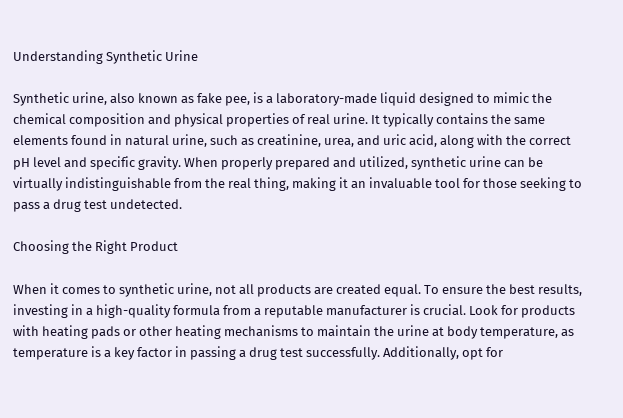Understanding Synthetic Urine

Synthetic urine, also known as fake pee, is a laboratory-made liquid designed to mimic the chemical composition and physical properties of real urine. It typically contains the same elements found in natural urine, such as creatinine, urea, and uric acid, along with the correct pH level and specific gravity. When properly prepared and utilized, synthetic urine can be virtually indistinguishable from the real thing, making it an invaluable tool for those seeking to pass a drug test undetected.

Choosing the Right Product

When it comes to synthetic urine, not all products are created equal. To ensure the best results, investing in a high-quality formula from a reputable manufacturer is crucial. Look for products with heating pads or other heating mechanisms to maintain the urine at body temperature, as temperature is a key factor in passing a drug test successfully. Additionally, opt for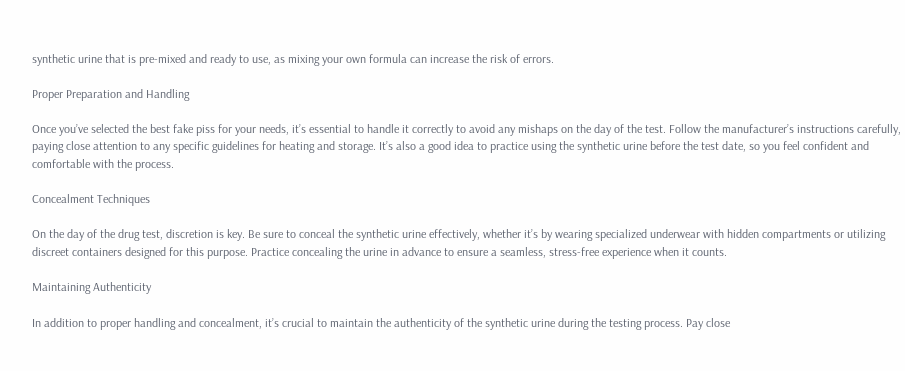synthetic urine that is pre-mixed and ready to use, as mixing your own formula can increase the risk of errors.

Proper Preparation and Handling

Once you’ve selected the best fake piss for your needs, it’s essential to handle it correctly to avoid any mishaps on the day of the test. Follow the manufacturer’s instructions carefully, paying close attention to any specific guidelines for heating and storage. It’s also a good idea to practice using the synthetic urine before the test date, so you feel confident and comfortable with the process.

Concealment Techniques

On the day of the drug test, discretion is key. Be sure to conceal the synthetic urine effectively, whether it’s by wearing specialized underwear with hidden compartments or utilizing discreet containers designed for this purpose. Practice concealing the urine in advance to ensure a seamless, stress-free experience when it counts.

Maintaining Authenticity

In addition to proper handling and concealment, it’s crucial to maintain the authenticity of the synthetic urine during the testing process. Pay close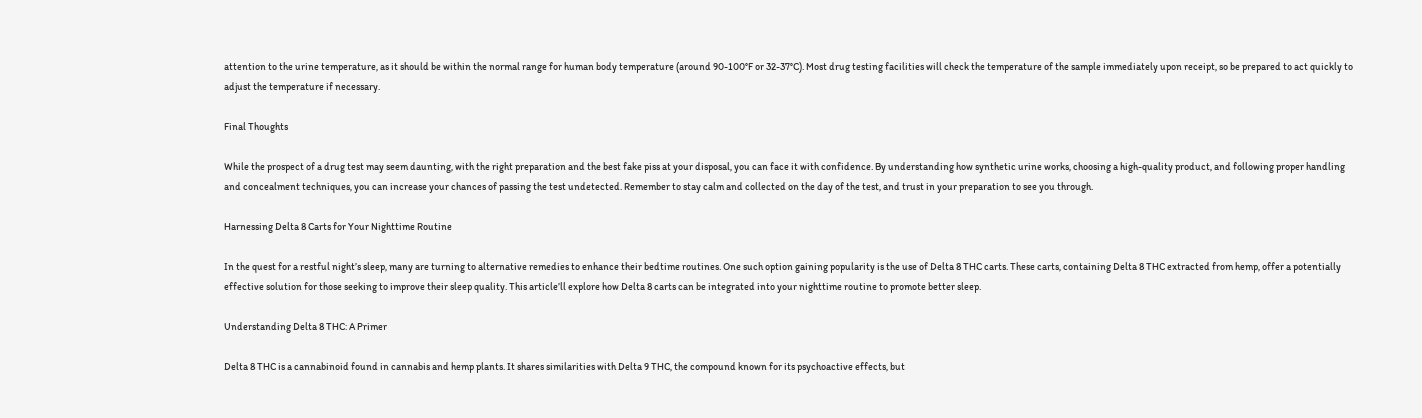attention to the urine temperature, as it should be within the normal range for human body temperature (around 90-100°F or 32-37°C). Most drug testing facilities will check the temperature of the sample immediately upon receipt, so be prepared to act quickly to adjust the temperature if necessary.

Final Thoughts

While the prospect of a drug test may seem daunting, with the right preparation and the best fake piss at your disposal, you can face it with confidence. By understanding how synthetic urine works, choosing a high-quality product, and following proper handling and concealment techniques, you can increase your chances of passing the test undetected. Remember to stay calm and collected on the day of the test, and trust in your preparation to see you through.

Harnessing Delta 8 Carts for Your Nighttime Routine

In the quest for a restful night’s sleep, many are turning to alternative remedies to enhance their bedtime routines. One such option gaining popularity is the use of Delta 8 THC carts. These carts, containing Delta 8 THC extracted from hemp, offer a potentially effective solution for those seeking to improve their sleep quality. This article’ll explore how Delta 8 carts can be integrated into your nighttime routine to promote better sleep.

Understanding Delta 8 THC: A Primer

Delta 8 THC is a cannabinoid found in cannabis and hemp plants. It shares similarities with Delta 9 THC, the compound known for its psychoactive effects, but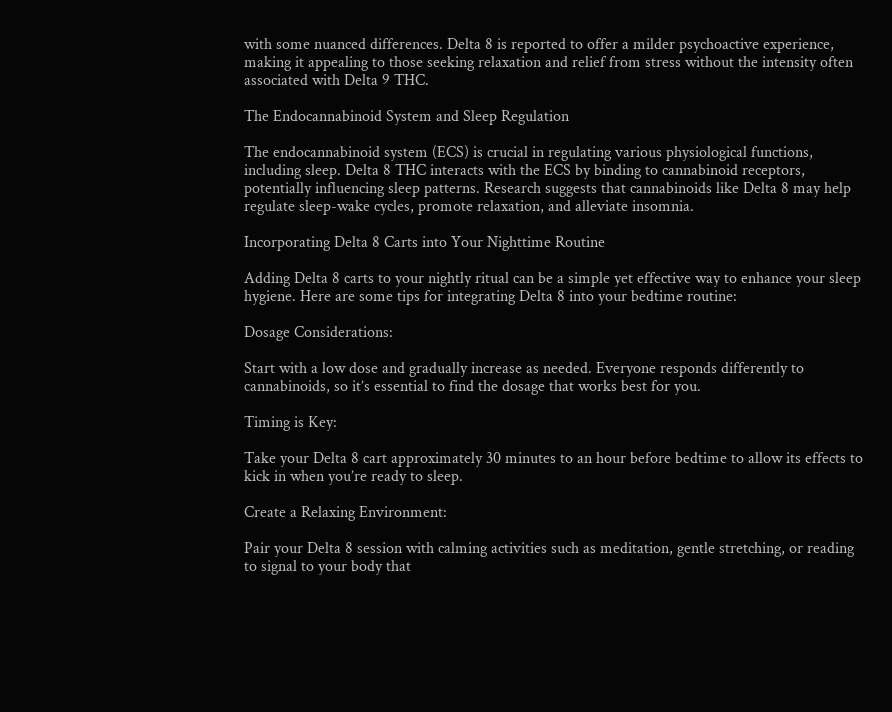with some nuanced differences. Delta 8 is reported to offer a milder psychoactive experience, making it appealing to those seeking relaxation and relief from stress without the intensity often associated with Delta 9 THC.

The Endocannabinoid System and Sleep Regulation

The endocannabinoid system (ECS) is crucial in regulating various physiological functions, including sleep. Delta 8 THC interacts with the ECS by binding to cannabinoid receptors, potentially influencing sleep patterns. Research suggests that cannabinoids like Delta 8 may help regulate sleep-wake cycles, promote relaxation, and alleviate insomnia.

Incorporating Delta 8 Carts into Your Nighttime Routine

Adding Delta 8 carts to your nightly ritual can be a simple yet effective way to enhance your sleep hygiene. Here are some tips for integrating Delta 8 into your bedtime routine:

Dosage Considerations:

Start with a low dose and gradually increase as needed. Everyone responds differently to cannabinoids, so it’s essential to find the dosage that works best for you.

Timing is Key:

Take your Delta 8 cart approximately 30 minutes to an hour before bedtime to allow its effects to kick in when you’re ready to sleep.

Create a Relaxing Environment:

Pair your Delta 8 session with calming activities such as meditation, gentle stretching, or reading to signal to your body that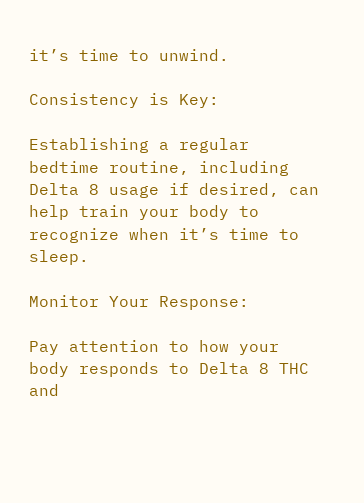it’s time to unwind.

Consistency is Key:

Establishing a regular bedtime routine, including Delta 8 usage if desired, can help train your body to recognize when it’s time to sleep.

Monitor Your Response:

Pay attention to how your body responds to Delta 8 THC and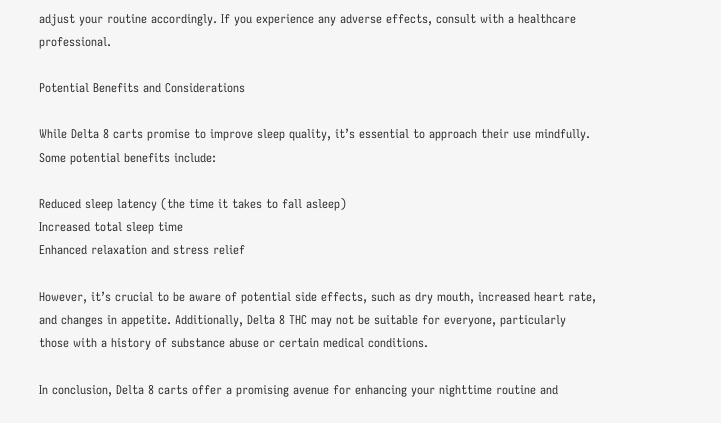adjust your routine accordingly. If you experience any adverse effects, consult with a healthcare professional.

Potential Benefits and Considerations

While Delta 8 carts promise to improve sleep quality, it’s essential to approach their use mindfully. Some potential benefits include:

Reduced sleep latency (the time it takes to fall asleep)
Increased total sleep time
Enhanced relaxation and stress relief

However, it’s crucial to be aware of potential side effects, such as dry mouth, increased heart rate, and changes in appetite. Additionally, Delta 8 THC may not be suitable for everyone, particularly those with a history of substance abuse or certain medical conditions.

In conclusion, Delta 8 carts offer a promising avenue for enhancing your nighttime routine and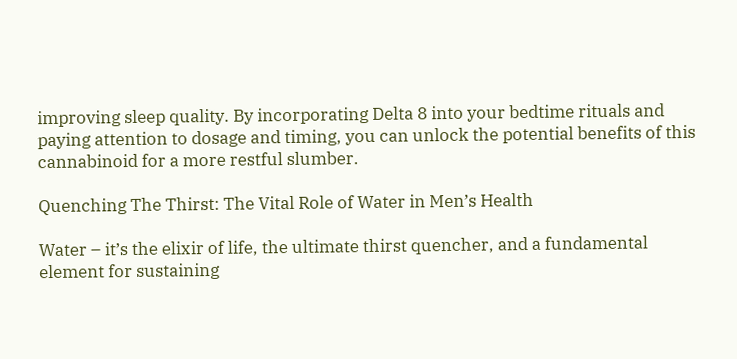improving sleep quality. By incorporating Delta 8 into your bedtime rituals and paying attention to dosage and timing, you can unlock the potential benefits of this cannabinoid for a more restful slumber.

Quenching The Thirst: The Vital Role of Water in Men’s Health

Water – it’s the elixir of life, the ultimate thirst quencher, and a fundamental element for sustaining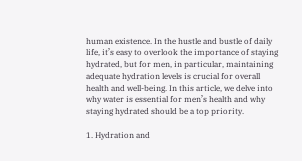human existence. In the hustle and bustle of daily life, it’s easy to overlook the importance of staying hydrated, but for men, in particular, maintaining adequate hydration levels is crucial for overall health and well-being. In this article, we delve into why water is essential for men’s health and why staying hydrated should be a top priority.

1. Hydration and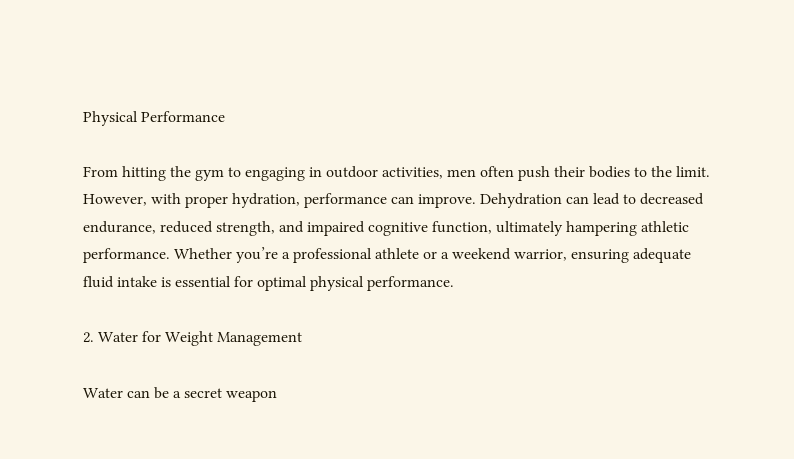Physical Performance

From hitting the gym to engaging in outdoor activities, men often push their bodies to the limit. However, with proper hydration, performance can improve. Dehydration can lead to decreased endurance, reduced strength, and impaired cognitive function, ultimately hampering athletic performance. Whether you’re a professional athlete or a weekend warrior, ensuring adequate fluid intake is essential for optimal physical performance.

2. Water for Weight Management

Water can be a secret weapon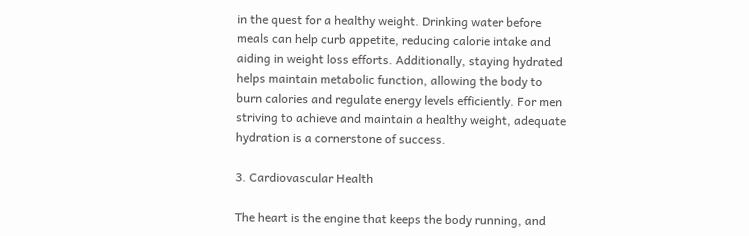in the quest for a healthy weight. Drinking water before meals can help curb appetite, reducing calorie intake and aiding in weight loss efforts. Additionally, staying hydrated helps maintain metabolic function, allowing the body to burn calories and regulate energy levels efficiently. For men striving to achieve and maintain a healthy weight, adequate hydration is a cornerstone of success.

3. Cardiovascular Health

The heart is the engine that keeps the body running, and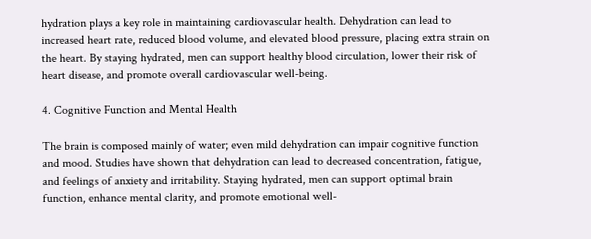hydration plays a key role in maintaining cardiovascular health. Dehydration can lead to increased heart rate, reduced blood volume, and elevated blood pressure, placing extra strain on the heart. By staying hydrated, men can support healthy blood circulation, lower their risk of heart disease, and promote overall cardiovascular well-being.

4. Cognitive Function and Mental Health

The brain is composed mainly of water; even mild dehydration can impair cognitive function and mood. Studies have shown that dehydration can lead to decreased concentration, fatigue, and feelings of anxiety and irritability. Staying hydrated, men can support optimal brain function, enhance mental clarity, and promote emotional well-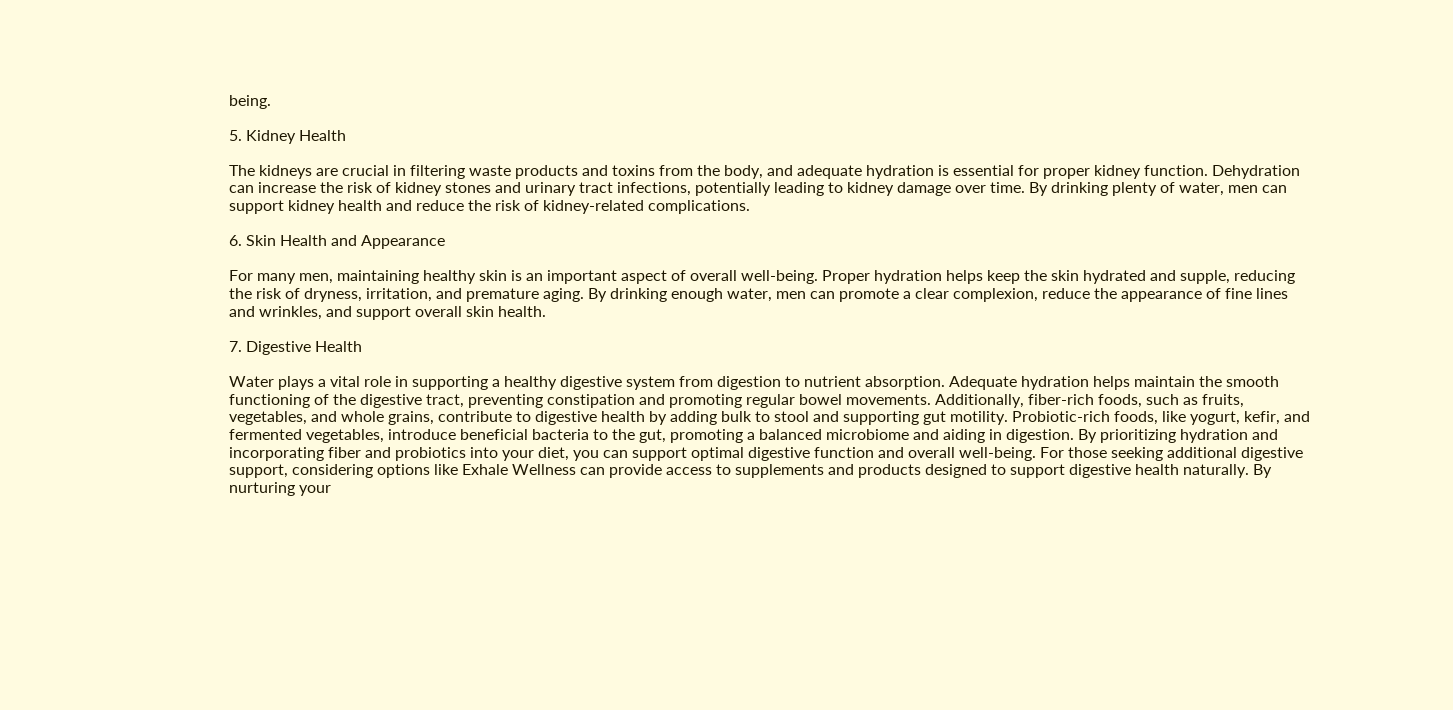being.

5. Kidney Health

The kidneys are crucial in filtering waste products and toxins from the body, and adequate hydration is essential for proper kidney function. Dehydration can increase the risk of kidney stones and urinary tract infections, potentially leading to kidney damage over time. By drinking plenty of water, men can support kidney health and reduce the risk of kidney-related complications.

6. Skin Health and Appearance

For many men, maintaining healthy skin is an important aspect of overall well-being. Proper hydration helps keep the skin hydrated and supple, reducing the risk of dryness, irritation, and premature aging. By drinking enough water, men can promote a clear complexion, reduce the appearance of fine lines and wrinkles, and support overall skin health.

7. Digestive Health

Water plays a vital role in supporting a healthy digestive system from digestion to nutrient absorption. Adequate hydration helps maintain the smooth functioning of the digestive tract, preventing constipation and promoting regular bowel movements. Additionally, fiber-rich foods, such as fruits, vegetables, and whole grains, contribute to digestive health by adding bulk to stool and supporting gut motility. Probiotic-rich foods, like yogurt, kefir, and fermented vegetables, introduce beneficial bacteria to the gut, promoting a balanced microbiome and aiding in digestion. By prioritizing hydration and incorporating fiber and probiotics into your diet, you can support optimal digestive function and overall well-being. For those seeking additional digestive support, considering options like Exhale Wellness can provide access to supplements and products designed to support digestive health naturally. By nurturing your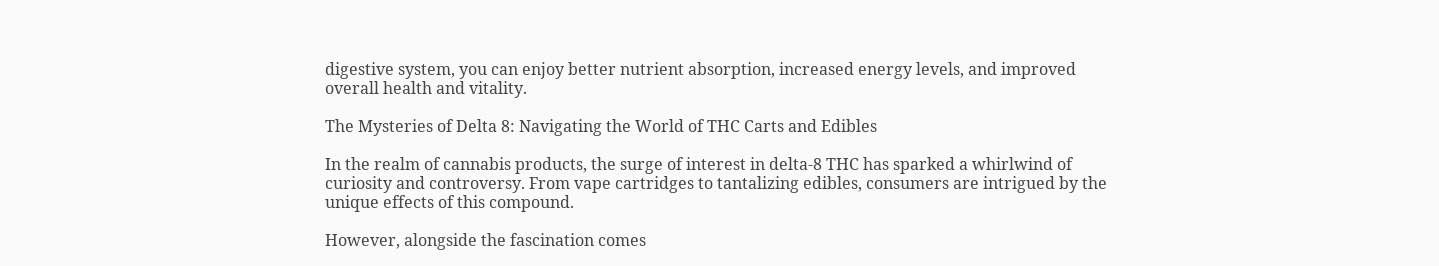digestive system, you can enjoy better nutrient absorption, increased energy levels, and improved overall health and vitality.

The Mysteries of Delta 8: Navigating the World of THC Carts and Edibles

In the realm of cannabis products, the surge of interest in delta-8 THC has sparked a whirlwind of curiosity and controversy. From vape cartridges to tantalizing edibles, consumers are intrigued by the unique effects of this compound.

However, alongside the fascination comes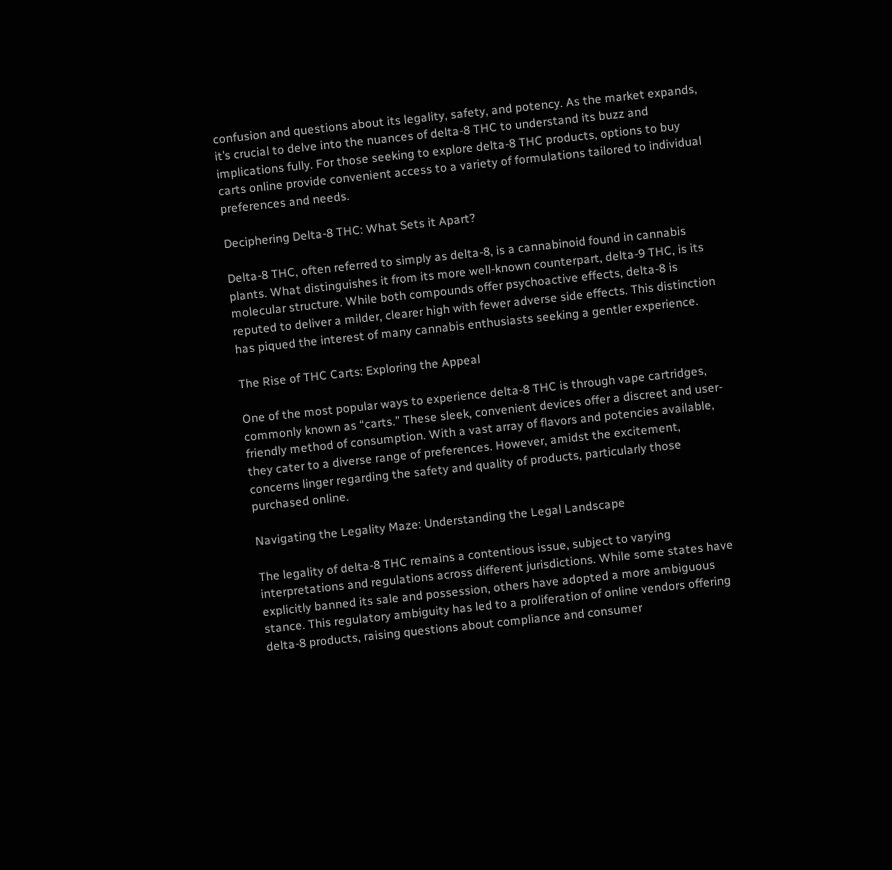confusion and questions about its legality, safety, and potency. As the market expands, it’s crucial to delve into the nuances of delta-8 THC to understand its buzz and implications fully. For those seeking to explore delta-8 THC products, options to buy carts online provide convenient access to a variety of formulations tailored to individual preferences and needs.

Deciphering Delta-8 THC: What Sets it Apart?

Delta-8 THC, often referred to simply as delta-8, is a cannabinoid found in cannabis plants. What distinguishes it from its more well-known counterpart, delta-9 THC, is its molecular structure. While both compounds offer psychoactive effects, delta-8 is reputed to deliver a milder, clearer high with fewer adverse side effects. This distinction has piqued the interest of many cannabis enthusiasts seeking a gentler experience.

The Rise of THC Carts: Exploring the Appeal

One of the most popular ways to experience delta-8 THC is through vape cartridges, commonly known as “carts.” These sleek, convenient devices offer a discreet and user-friendly method of consumption. With a vast array of flavors and potencies available, they cater to a diverse range of preferences. However, amidst the excitement, concerns linger regarding the safety and quality of products, particularly those purchased online.

Navigating the Legality Maze: Understanding the Legal Landscape

The legality of delta-8 THC remains a contentious issue, subject to varying interpretations and regulations across different jurisdictions. While some states have explicitly banned its sale and possession, others have adopted a more ambiguous stance. This regulatory ambiguity has led to a proliferation of online vendors offering delta-8 products, raising questions about compliance and consumer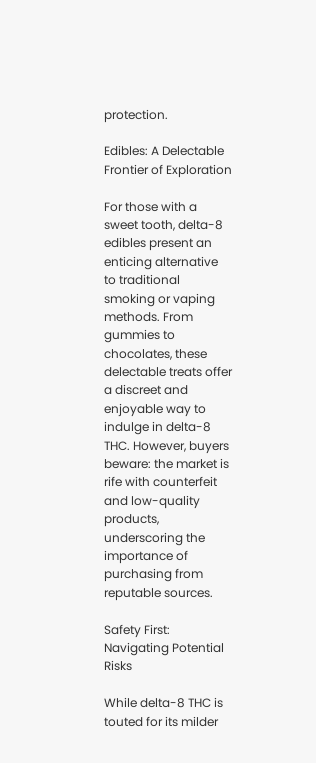protection.

Edibles: A Delectable Frontier of Exploration

For those with a sweet tooth, delta-8 edibles present an enticing alternative to traditional smoking or vaping methods. From gummies to chocolates, these delectable treats offer a discreet and enjoyable way to indulge in delta-8 THC. However, buyers beware: the market is rife with counterfeit and low-quality products, underscoring the importance of purchasing from reputable sources.

Safety First: Navigating Potential Risks

While delta-8 THC is touted for its milder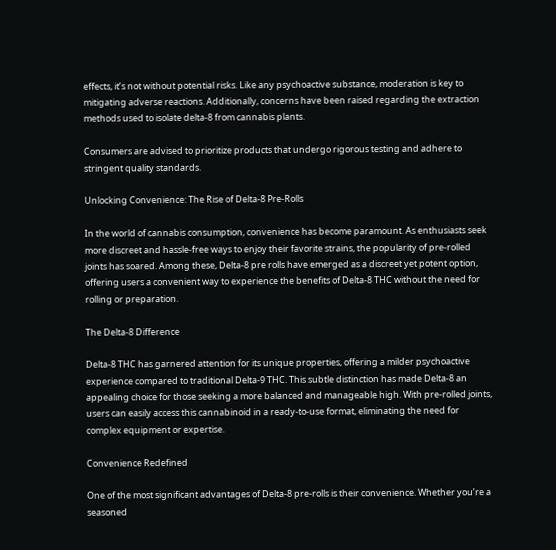effects, it’s not without potential risks. Like any psychoactive substance, moderation is key to mitigating adverse reactions. Additionally, concerns have been raised regarding the extraction methods used to isolate delta-8 from cannabis plants.

Consumers are advised to prioritize products that undergo rigorous testing and adhere to stringent quality standards.

Unlocking Convenience: The Rise of Delta-8 Pre-Rolls

In the world of cannabis consumption, convenience has become paramount. As enthusiasts seek more discreet and hassle-free ways to enjoy their favorite strains, the popularity of pre-rolled joints has soared. Among these, Delta-8 pre rolls have emerged as a discreet yet potent option, offering users a convenient way to experience the benefits of Delta-8 THC without the need for rolling or preparation.

The Delta-8 Difference

Delta-8 THC has garnered attention for its unique properties, offering a milder psychoactive experience compared to traditional Delta-9 THC. This subtle distinction has made Delta-8 an appealing choice for those seeking a more balanced and manageable high. With pre-rolled joints, users can easily access this cannabinoid in a ready-to-use format, eliminating the need for complex equipment or expertise.

Convenience Redefined

One of the most significant advantages of Delta-8 pre-rolls is their convenience. Whether you’re a seasoned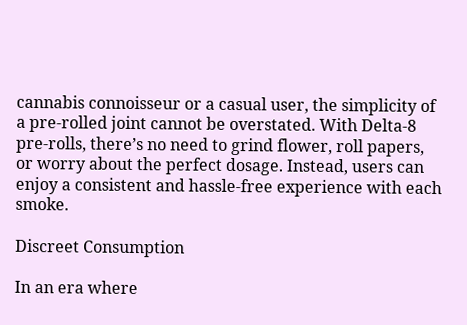cannabis connoisseur or a casual user, the simplicity of a pre-rolled joint cannot be overstated. With Delta-8 pre-rolls, there’s no need to grind flower, roll papers, or worry about the perfect dosage. Instead, users can enjoy a consistent and hassle-free experience with each smoke.

Discreet Consumption

In an era where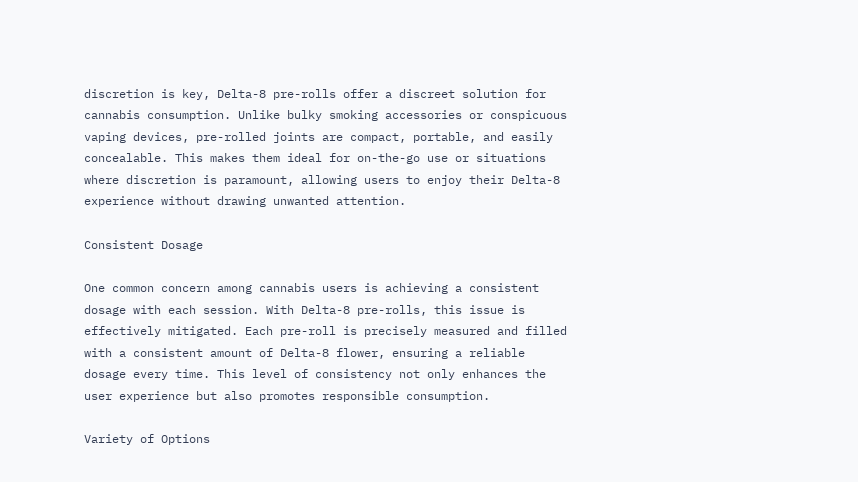discretion is key, Delta-8 pre-rolls offer a discreet solution for cannabis consumption. Unlike bulky smoking accessories or conspicuous vaping devices, pre-rolled joints are compact, portable, and easily concealable. This makes them ideal for on-the-go use or situations where discretion is paramount, allowing users to enjoy their Delta-8 experience without drawing unwanted attention.

Consistent Dosage

One common concern among cannabis users is achieving a consistent dosage with each session. With Delta-8 pre-rolls, this issue is effectively mitigated. Each pre-roll is precisely measured and filled with a consistent amount of Delta-8 flower, ensuring a reliable dosage every time. This level of consistency not only enhances the user experience but also promotes responsible consumption.

Variety of Options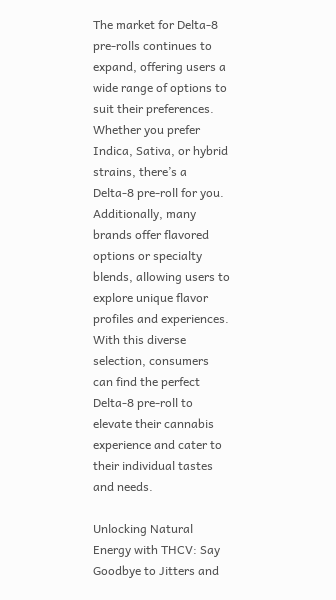The market for Delta-8 pre-rolls continues to expand, offering users a wide range of options to suit their preferences. Whether you prefer Indica, Sativa, or hybrid strains, there’s a Delta-8 pre-roll for you. Additionally, many brands offer flavored options or specialty blends, allowing users to explore unique flavor profiles and experiences. With this diverse selection, consumers can find the perfect Delta-8 pre-roll to elevate their cannabis experience and cater to their individual tastes and needs.

Unlocking Natural Energy with THCV: Say Goodbye to Jitters and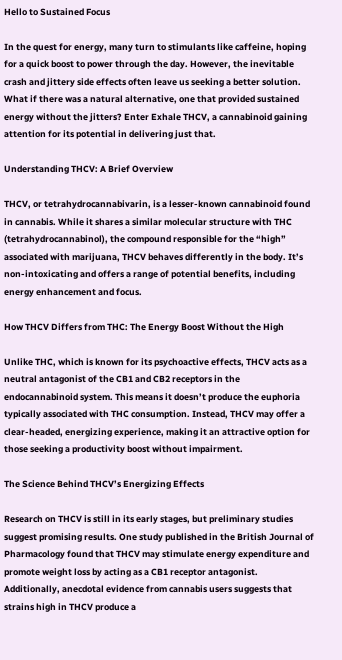Hello to Sustained Focus

In the quest for energy, many turn to stimulants like caffeine, hoping for a quick boost to power through the day. However, the inevitable crash and jittery side effects often leave us seeking a better solution. What if there was a natural alternative, one that provided sustained energy without the jitters? Enter Exhale THCV, a cannabinoid gaining attention for its potential in delivering just that.

Understanding THCV: A Brief Overview

THCV, or tetrahydrocannabivarin, is a lesser-known cannabinoid found in cannabis. While it shares a similar molecular structure with THC (tetrahydrocannabinol), the compound responsible for the “high” associated with marijuana, THCV behaves differently in the body. It’s non-intoxicating and offers a range of potential benefits, including energy enhancement and focus.

How THCV Differs from THC: The Energy Boost Without the High

Unlike THC, which is known for its psychoactive effects, THCV acts as a neutral antagonist of the CB1 and CB2 receptors in the endocannabinoid system. This means it doesn’t produce the euphoria typically associated with THC consumption. Instead, THCV may offer a clear-headed, energizing experience, making it an attractive option for those seeking a productivity boost without impairment.

The Science Behind THCV’s Energizing Effects

Research on THCV is still in its early stages, but preliminary studies suggest promising results. One study published in the British Journal of Pharmacology found that THCV may stimulate energy expenditure and promote weight loss by acting as a CB1 receptor antagonist. Additionally, anecdotal evidence from cannabis users suggests that strains high in THCV produce a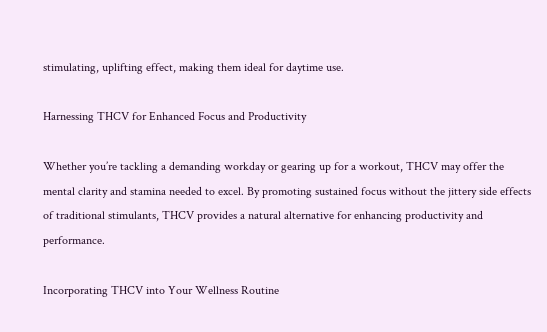stimulating, uplifting effect, making them ideal for daytime use.

Harnessing THCV for Enhanced Focus and Productivity

Whether you’re tackling a demanding workday or gearing up for a workout, THCV may offer the mental clarity and stamina needed to excel. By promoting sustained focus without the jittery side effects of traditional stimulants, THCV provides a natural alternative for enhancing productivity and performance.

Incorporating THCV into Your Wellness Routine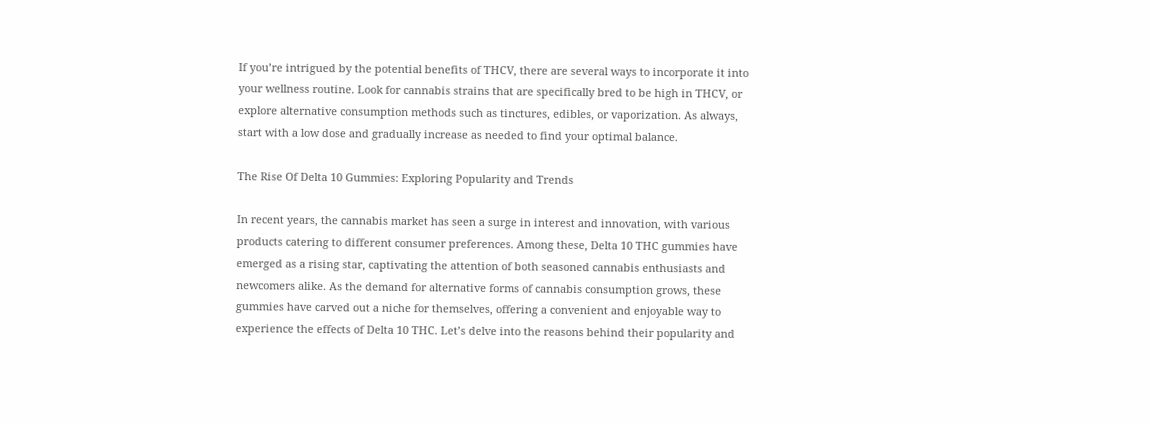If you’re intrigued by the potential benefits of THCV, there are several ways to incorporate it into your wellness routine. Look for cannabis strains that are specifically bred to be high in THCV, or explore alternative consumption methods such as tinctures, edibles, or vaporization. As always, start with a low dose and gradually increase as needed to find your optimal balance.

The Rise Of Delta 10 Gummies: Exploring Popularity and Trends

In recent years, the cannabis market has seen a surge in interest and innovation, with various products catering to different consumer preferences. Among these, Delta 10 THC gummies have emerged as a rising star, captivating the attention of both seasoned cannabis enthusiasts and newcomers alike. As the demand for alternative forms of cannabis consumption grows, these gummies have carved out a niche for themselves, offering a convenient and enjoyable way to experience the effects of Delta 10 THC. Let’s delve into the reasons behind their popularity and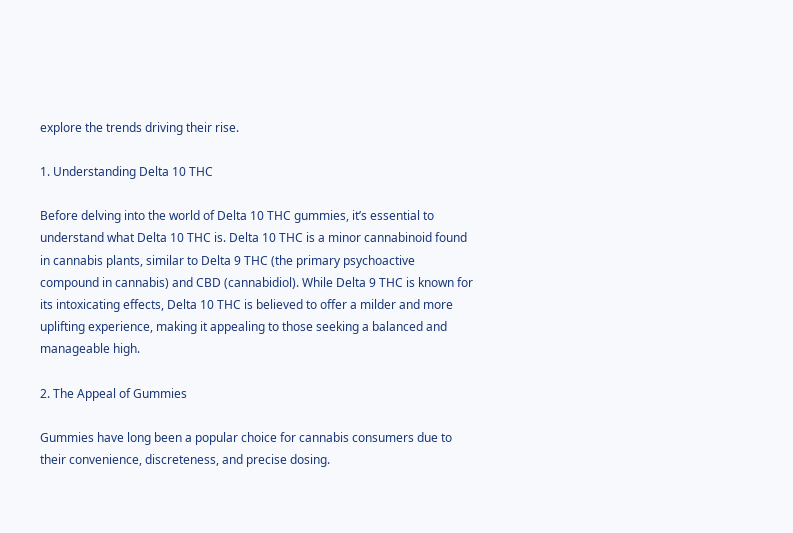explore the trends driving their rise.

1. Understanding Delta 10 THC

Before delving into the world of Delta 10 THC gummies, it’s essential to understand what Delta 10 THC is. Delta 10 THC is a minor cannabinoid found in cannabis plants, similar to Delta 9 THC (the primary psychoactive compound in cannabis) and CBD (cannabidiol). While Delta 9 THC is known for its intoxicating effects, Delta 10 THC is believed to offer a milder and more uplifting experience, making it appealing to those seeking a balanced and manageable high.

2. The Appeal of Gummies

Gummies have long been a popular choice for cannabis consumers due to their convenience, discreteness, and precise dosing.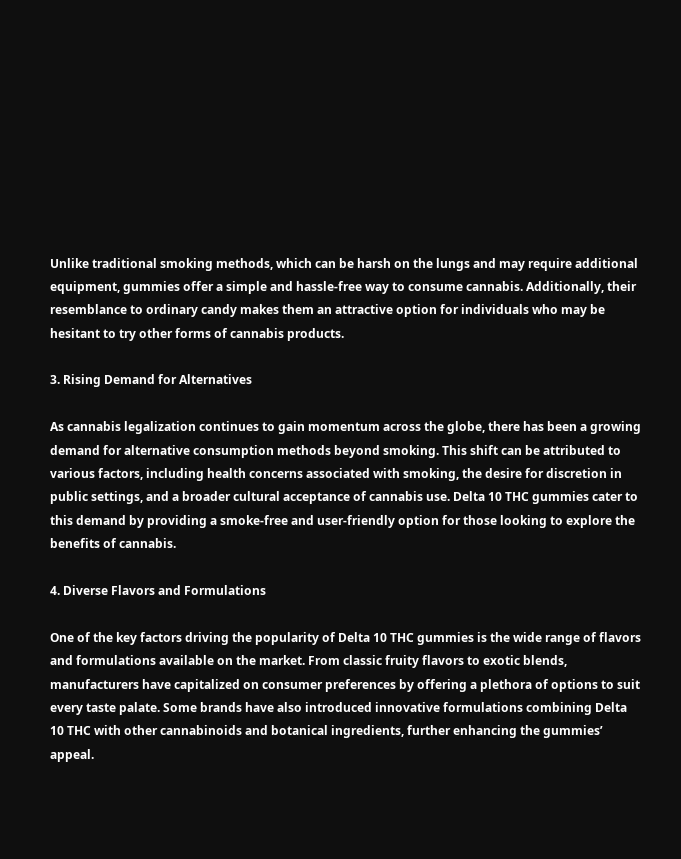Unlike traditional smoking methods, which can be harsh on the lungs and may require additional equipment, gummies offer a simple and hassle-free way to consume cannabis. Additionally, their resemblance to ordinary candy makes them an attractive option for individuals who may be hesitant to try other forms of cannabis products.

3. Rising Demand for Alternatives

As cannabis legalization continues to gain momentum across the globe, there has been a growing demand for alternative consumption methods beyond smoking. This shift can be attributed to various factors, including health concerns associated with smoking, the desire for discretion in public settings, and a broader cultural acceptance of cannabis use. Delta 10 THC gummies cater to this demand by providing a smoke-free and user-friendly option for those looking to explore the benefits of cannabis.

4. Diverse Flavors and Formulations

One of the key factors driving the popularity of Delta 10 THC gummies is the wide range of flavors and formulations available on the market. From classic fruity flavors to exotic blends, manufacturers have capitalized on consumer preferences by offering a plethora of options to suit every taste palate. Some brands have also introduced innovative formulations combining Delta 10 THC with other cannabinoids and botanical ingredients, further enhancing the gummies’ appeal.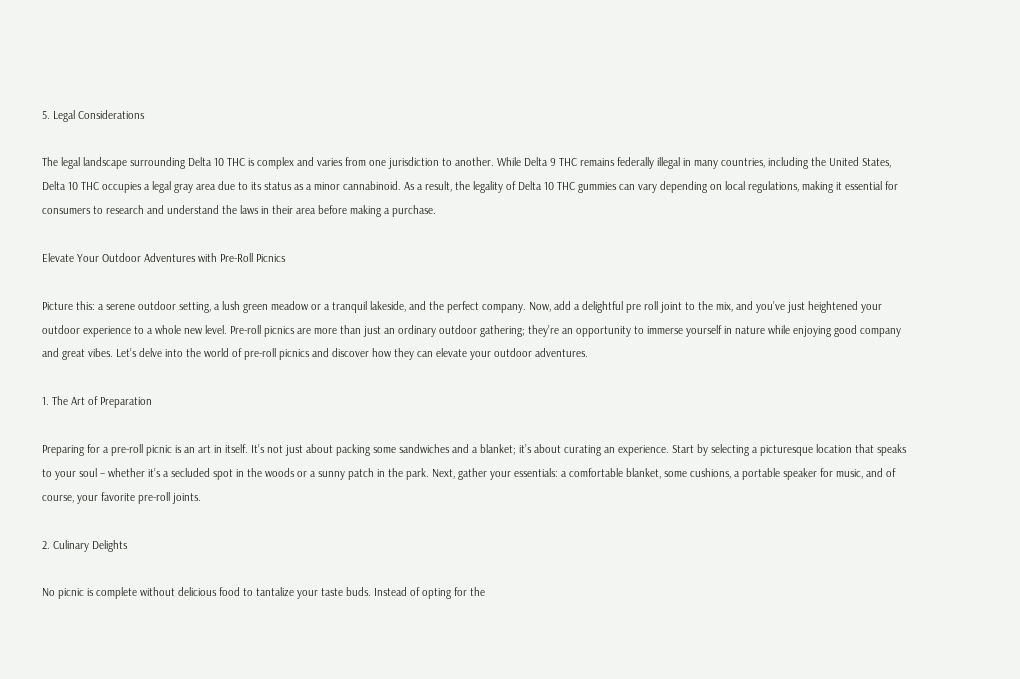5. Legal Considerations

The legal landscape surrounding Delta 10 THC is complex and varies from one jurisdiction to another. While Delta 9 THC remains federally illegal in many countries, including the United States, Delta 10 THC occupies a legal gray area due to its status as a minor cannabinoid. As a result, the legality of Delta 10 THC gummies can vary depending on local regulations, making it essential for consumers to research and understand the laws in their area before making a purchase.

Elevate Your Outdoor Adventures with Pre-Roll Picnics

Picture this: a serene outdoor setting, a lush green meadow or a tranquil lakeside, and the perfect company. Now, add a delightful pre roll joint to the mix, and you’ve just heightened your outdoor experience to a whole new level. Pre-roll picnics are more than just an ordinary outdoor gathering; they’re an opportunity to immerse yourself in nature while enjoying good company and great vibes. Let’s delve into the world of pre-roll picnics and discover how they can elevate your outdoor adventures.

1. The Art of Preparation

Preparing for a pre-roll picnic is an art in itself. It’s not just about packing some sandwiches and a blanket; it’s about curating an experience. Start by selecting a picturesque location that speaks to your soul – whether it’s a secluded spot in the woods or a sunny patch in the park. Next, gather your essentials: a comfortable blanket, some cushions, a portable speaker for music, and of course, your favorite pre-roll joints.

2. Culinary Delights

No picnic is complete without delicious food to tantalize your taste buds. Instead of opting for the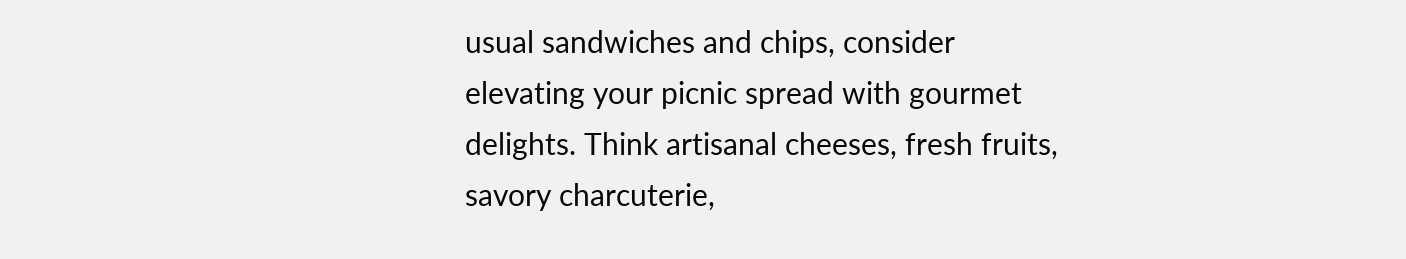usual sandwiches and chips, consider elevating your picnic spread with gourmet delights. Think artisanal cheeses, fresh fruits, savory charcuterie,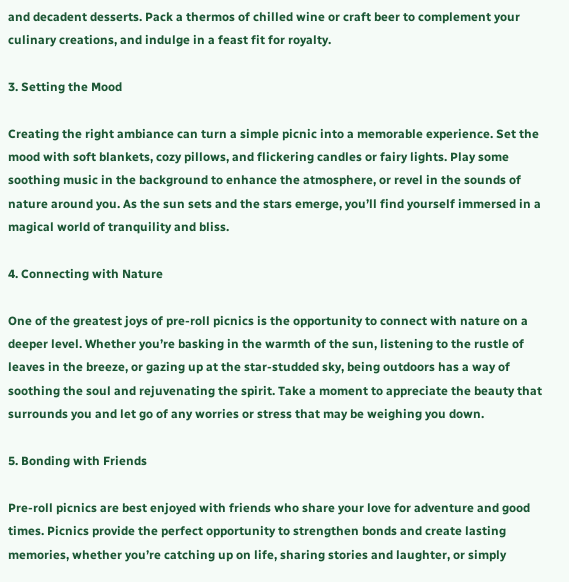and decadent desserts. Pack a thermos of chilled wine or craft beer to complement your culinary creations, and indulge in a feast fit for royalty.

3. Setting the Mood

Creating the right ambiance can turn a simple picnic into a memorable experience. Set the mood with soft blankets, cozy pillows, and flickering candles or fairy lights. Play some soothing music in the background to enhance the atmosphere, or revel in the sounds of nature around you. As the sun sets and the stars emerge, you’ll find yourself immersed in a magical world of tranquility and bliss.

4. Connecting with Nature

One of the greatest joys of pre-roll picnics is the opportunity to connect with nature on a deeper level. Whether you’re basking in the warmth of the sun, listening to the rustle of leaves in the breeze, or gazing up at the star-studded sky, being outdoors has a way of soothing the soul and rejuvenating the spirit. Take a moment to appreciate the beauty that surrounds you and let go of any worries or stress that may be weighing you down.

5. Bonding with Friends

Pre-roll picnics are best enjoyed with friends who share your love for adventure and good times. Picnics provide the perfect opportunity to strengthen bonds and create lasting memories, whether you’re catching up on life, sharing stories and laughter, or simply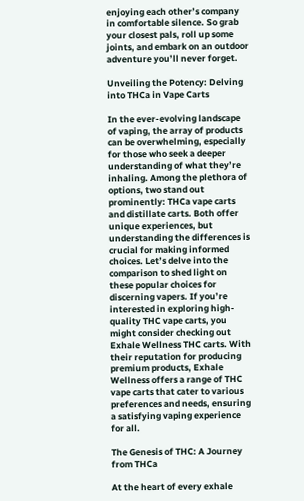enjoying each other’s company in comfortable silence. So grab your closest pals, roll up some joints, and embark on an outdoor adventure you’ll never forget.

Unveiling the Potency: Delving into THCa in Vape Carts

In the ever-evolving landscape of vaping, the array of products can be overwhelming, especially for those who seek a deeper understanding of what they’re inhaling. Among the plethora of options, two stand out prominently: THCa vape carts and distillate carts. Both offer unique experiences, but understanding the differences is crucial for making informed choices. Let’s delve into the comparison to shed light on these popular choices for discerning vapers. If you’re interested in exploring high-quality THC vape carts, you might consider checking out Exhale Wellness THC carts. With their reputation for producing premium products, Exhale Wellness offers a range of THC vape carts that cater to various preferences and needs, ensuring a satisfying vaping experience for all.

The Genesis of THC: A Journey from THCa

At the heart of every exhale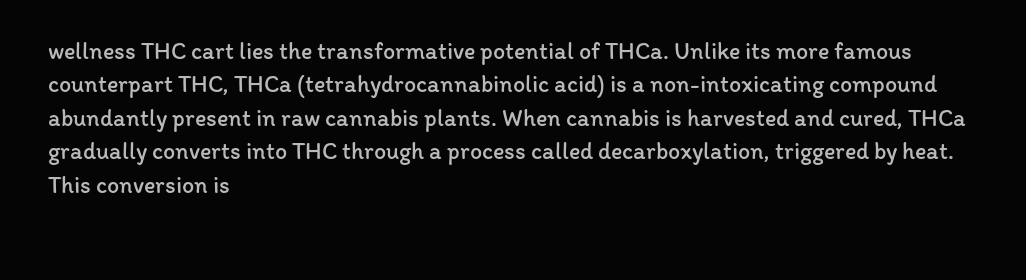wellness THC cart lies the transformative potential of THCa. Unlike its more famous counterpart THC, THCa (tetrahydrocannabinolic acid) is a non-intoxicating compound abundantly present in raw cannabis plants. When cannabis is harvested and cured, THCa gradually converts into THC through a process called decarboxylation, triggered by heat. This conversion is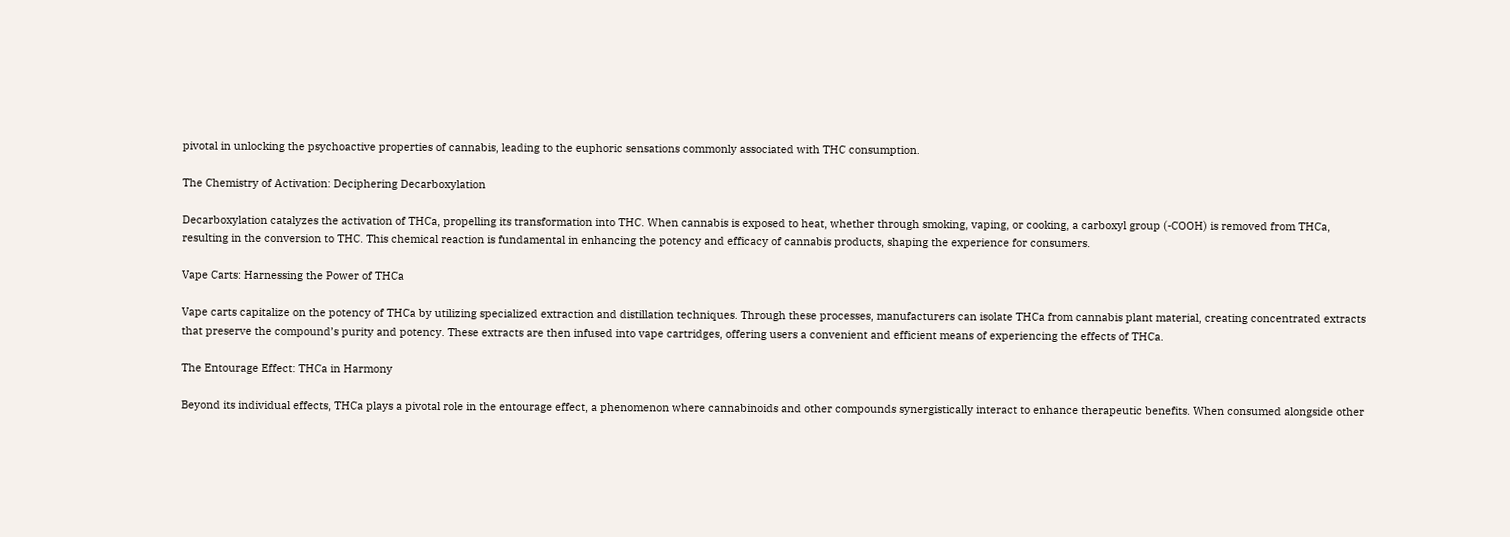pivotal in unlocking the psychoactive properties of cannabis, leading to the euphoric sensations commonly associated with THC consumption.

The Chemistry of Activation: Deciphering Decarboxylation

Decarboxylation catalyzes the activation of THCa, propelling its transformation into THC. When cannabis is exposed to heat, whether through smoking, vaping, or cooking, a carboxyl group (-COOH) is removed from THCa, resulting in the conversion to THC. This chemical reaction is fundamental in enhancing the potency and efficacy of cannabis products, shaping the experience for consumers.

Vape Carts: Harnessing the Power of THCa

Vape carts capitalize on the potency of THCa by utilizing specialized extraction and distillation techniques. Through these processes, manufacturers can isolate THCa from cannabis plant material, creating concentrated extracts that preserve the compound’s purity and potency. These extracts are then infused into vape cartridges, offering users a convenient and efficient means of experiencing the effects of THCa.

The Entourage Effect: THCa in Harmony

Beyond its individual effects, THCa plays a pivotal role in the entourage effect, a phenomenon where cannabinoids and other compounds synergistically interact to enhance therapeutic benefits. When consumed alongside other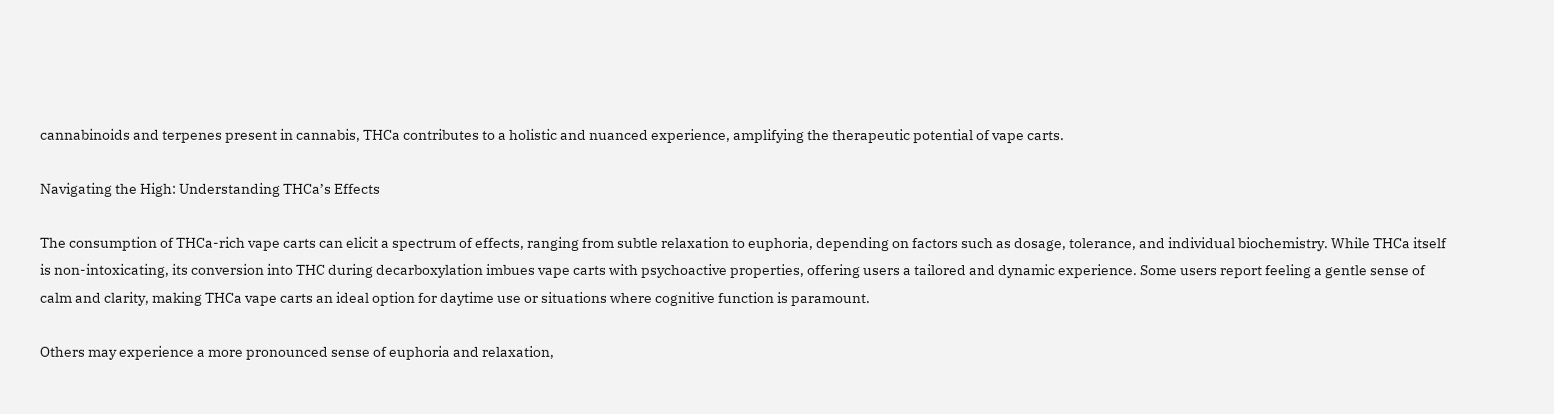cannabinoids and terpenes present in cannabis, THCa contributes to a holistic and nuanced experience, amplifying the therapeutic potential of vape carts.

Navigating the High: Understanding THCa’s Effects

The consumption of THCa-rich vape carts can elicit a spectrum of effects, ranging from subtle relaxation to euphoria, depending on factors such as dosage, tolerance, and individual biochemistry. While THCa itself is non-intoxicating, its conversion into THC during decarboxylation imbues vape carts with psychoactive properties, offering users a tailored and dynamic experience. Some users report feeling a gentle sense of calm and clarity, making THCa vape carts an ideal option for daytime use or situations where cognitive function is paramount.

Others may experience a more pronounced sense of euphoria and relaxation,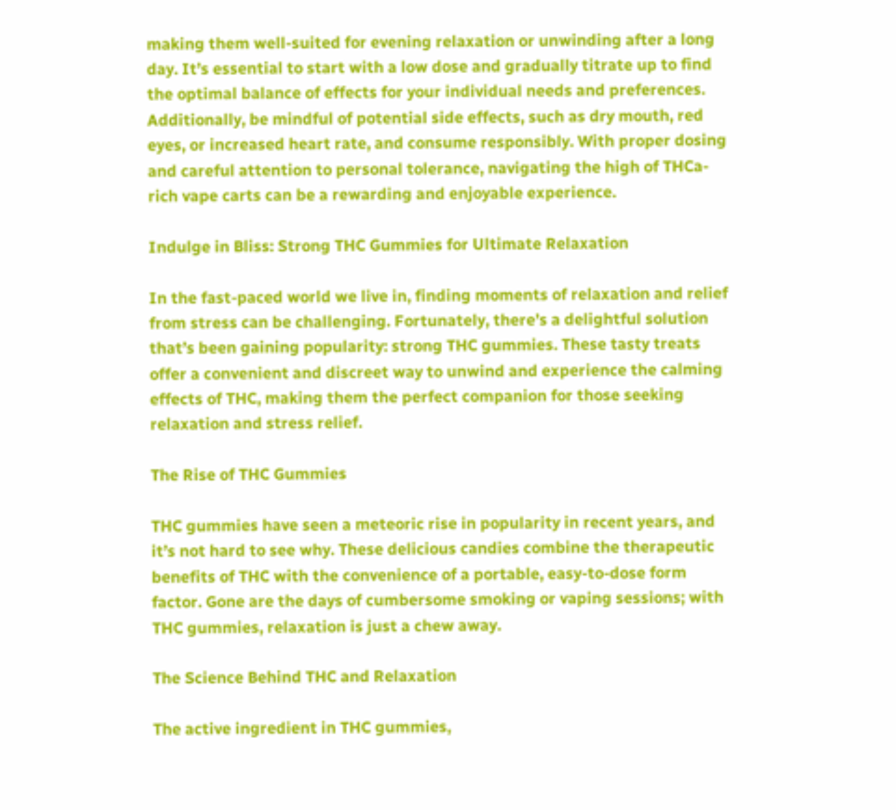making them well-suited for evening relaxation or unwinding after a long day. It’s essential to start with a low dose and gradually titrate up to find the optimal balance of effects for your individual needs and preferences. Additionally, be mindful of potential side effects, such as dry mouth, red eyes, or increased heart rate, and consume responsibly. With proper dosing and careful attention to personal tolerance, navigating the high of THCa-rich vape carts can be a rewarding and enjoyable experience.

Indulge in Bliss: Strong THC Gummies for Ultimate Relaxation

In the fast-paced world we live in, finding moments of relaxation and relief from stress can be challenging. Fortunately, there’s a delightful solution that’s been gaining popularity: strong THC gummies. These tasty treats offer a convenient and discreet way to unwind and experience the calming effects of THC, making them the perfect companion for those seeking relaxation and stress relief.

The Rise of THC Gummies

THC gummies have seen a meteoric rise in popularity in recent years, and it’s not hard to see why. These delicious candies combine the therapeutic benefits of THC with the convenience of a portable, easy-to-dose form factor. Gone are the days of cumbersome smoking or vaping sessions; with THC gummies, relaxation is just a chew away.

The Science Behind THC and Relaxation

The active ingredient in THC gummies,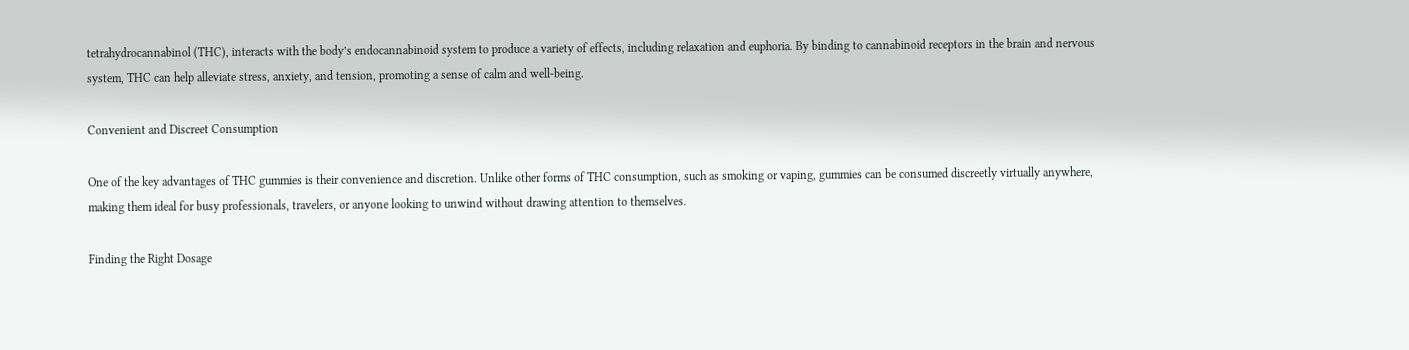tetrahydrocannabinol (THC), interacts with the body’s endocannabinoid system to produce a variety of effects, including relaxation and euphoria. By binding to cannabinoid receptors in the brain and nervous system, THC can help alleviate stress, anxiety, and tension, promoting a sense of calm and well-being.

Convenient and Discreet Consumption

One of the key advantages of THC gummies is their convenience and discretion. Unlike other forms of THC consumption, such as smoking or vaping, gummies can be consumed discreetly virtually anywhere, making them ideal for busy professionals, travelers, or anyone looking to unwind without drawing attention to themselves.

Finding the Right Dosage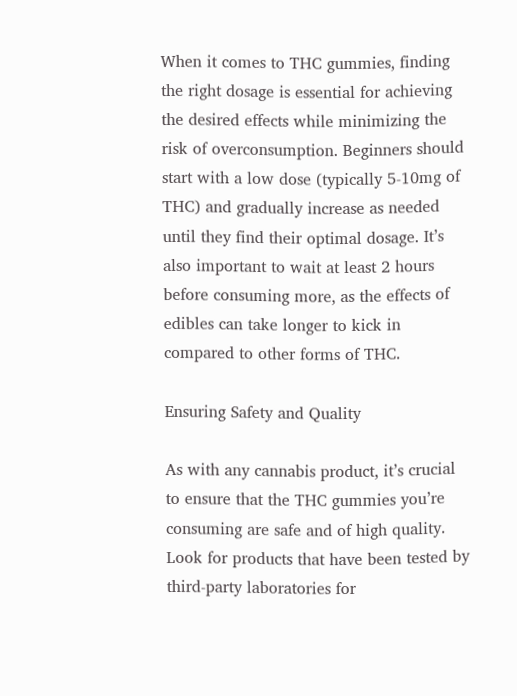When it comes to THC gummies, finding the right dosage is essential for achieving the desired effects while minimizing the risk of overconsumption. Beginners should start with a low dose (typically 5-10mg of THC) and gradually increase as needed until they find their optimal dosage. It’s also important to wait at least 2 hours before consuming more, as the effects of edibles can take longer to kick in compared to other forms of THC.

Ensuring Safety and Quality

As with any cannabis product, it’s crucial to ensure that the THC gummies you’re consuming are safe and of high quality. Look for products that have been tested by third-party laboratories for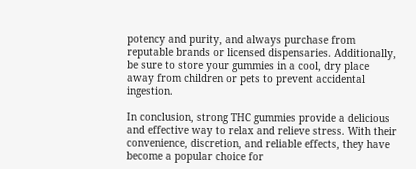potency and purity, and always purchase from reputable brands or licensed dispensaries. Additionally, be sure to store your gummies in a cool, dry place away from children or pets to prevent accidental ingestion.

In conclusion, strong THC gummies provide a delicious and effective way to relax and relieve stress. With their convenience, discretion, and reliable effects, they have become a popular choice for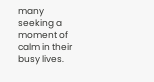many seeking a moment of calm in their busy lives.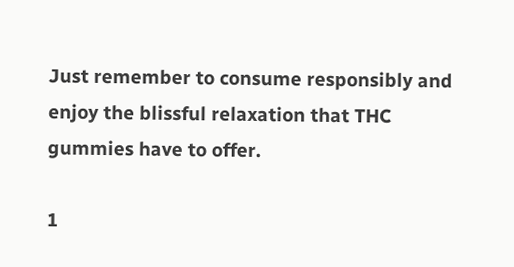Just remember to consume responsibly and enjoy the blissful relaxation that THC gummies have to offer.

1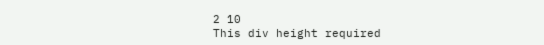2 10
This div height required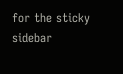for the sticky sidebar